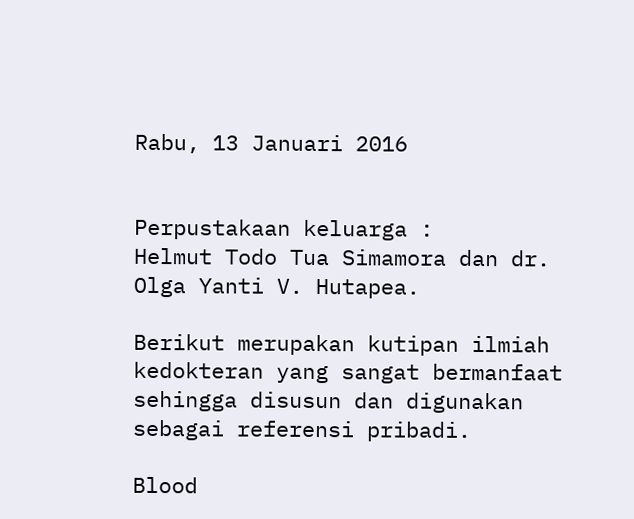Rabu, 13 Januari 2016


Perpustakaan keluarga :
Helmut Todo Tua Simamora dan dr. Olga Yanti V. Hutapea.

Berikut merupakan kutipan ilmiah kedokteran yang sangat bermanfaat sehingga disusun dan digunakan sebagai referensi pribadi.

Blood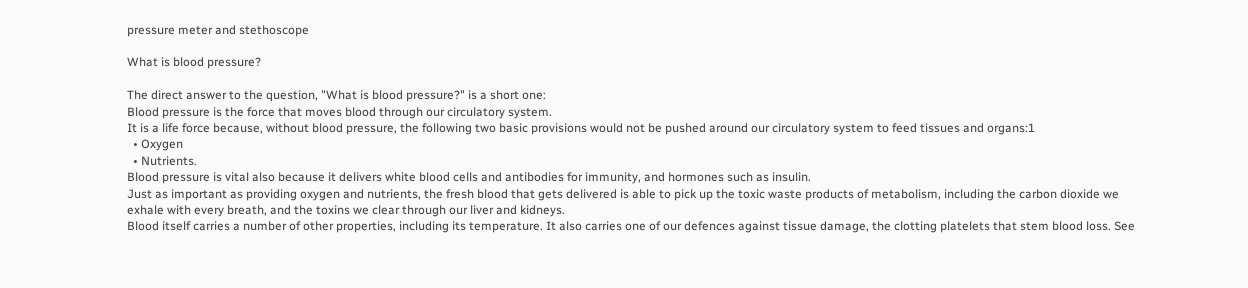pressure meter and stethoscope

What is blood pressure?

The direct answer to the question, "What is blood pressure?" is a short one:
Blood pressure is the force that moves blood through our circulatory system.
It is a life force because, without blood pressure, the following two basic provisions would not be pushed around our circulatory system to feed tissues and organs:1
  • Oxygen
  • Nutrients.
Blood pressure is vital also because it delivers white blood cells and antibodies for immunity, and hormones such as insulin.
Just as important as providing oxygen and nutrients, the fresh blood that gets delivered is able to pick up the toxic waste products of metabolism, including the carbon dioxide we exhale with every breath, and the toxins we clear through our liver and kidneys.
Blood itself carries a number of other properties, including its temperature. It also carries one of our defences against tissue damage, the clotting platelets that stem blood loss. See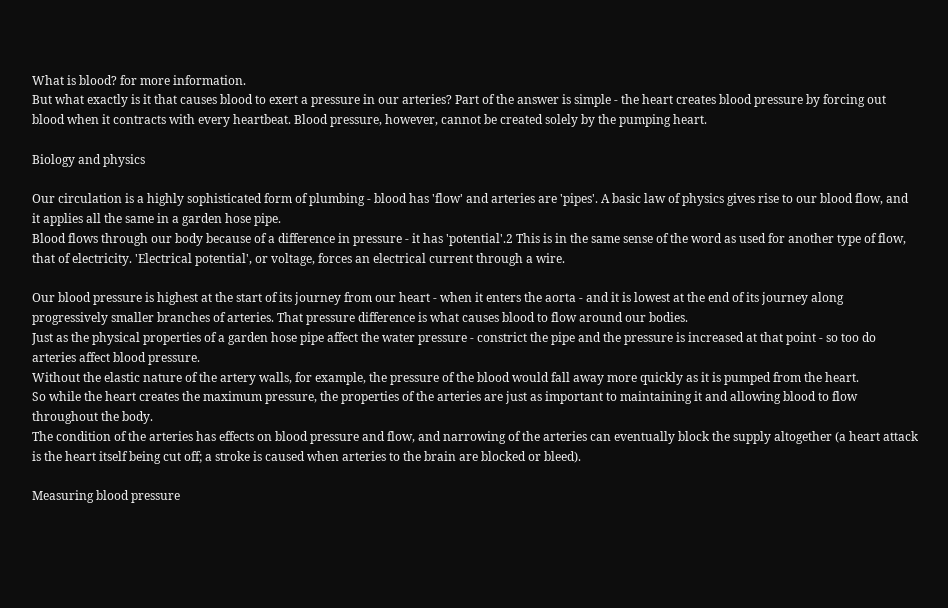What is blood? for more information.
But what exactly is it that causes blood to exert a pressure in our arteries? Part of the answer is simple - the heart creates blood pressure by forcing out blood when it contracts with every heartbeat. Blood pressure, however, cannot be created solely by the pumping heart.

Biology and physics

Our circulation is a highly sophisticated form of plumbing - blood has 'flow' and arteries are 'pipes'. A basic law of physics gives rise to our blood flow, and it applies all the same in a garden hose pipe.
Blood flows through our body because of a difference in pressure - it has 'potential'.2 This is in the same sense of the word as used for another type of flow, that of electricity. 'Electrical potential', or voltage, forces an electrical current through a wire.

Our blood pressure is highest at the start of its journey from our heart - when it enters the aorta - and it is lowest at the end of its journey along progressively smaller branches of arteries. That pressure difference is what causes blood to flow around our bodies.
Just as the physical properties of a garden hose pipe affect the water pressure - constrict the pipe and the pressure is increased at that point - so too do arteries affect blood pressure.
Without the elastic nature of the artery walls, for example, the pressure of the blood would fall away more quickly as it is pumped from the heart.
So while the heart creates the maximum pressure, the properties of the arteries are just as important to maintaining it and allowing blood to flow throughout the body.
The condition of the arteries has effects on blood pressure and flow, and narrowing of the arteries can eventually block the supply altogether (a heart attack is the heart itself being cut off; a stroke is caused when arteries to the brain are blocked or bleed).

Measuring blood pressure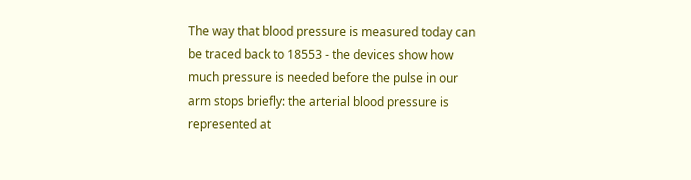The way that blood pressure is measured today can be traced back to 18553 - the devices show how much pressure is needed before the pulse in our arm stops briefly: the arterial blood pressure is represented at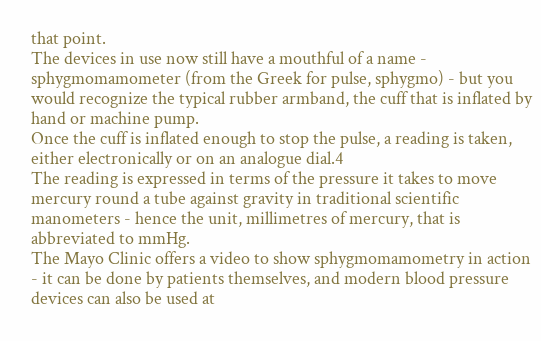that point.
The devices in use now still have a mouthful of a name - sphygmomamometer (from the Greek for pulse, sphygmo) - but you would recognize the typical rubber armband, the cuff that is inflated by hand or machine pump.
Once the cuff is inflated enough to stop the pulse, a reading is taken, either electronically or on an analogue dial.4
The reading is expressed in terms of the pressure it takes to move mercury round a tube against gravity in traditional scientific manometers - hence the unit, millimetres of mercury, that is abbreviated to mmHg.
The Mayo Clinic offers a video to show sphygmomamometry in action - it can be done by patients themselves, and modern blood pressure devices can also be used at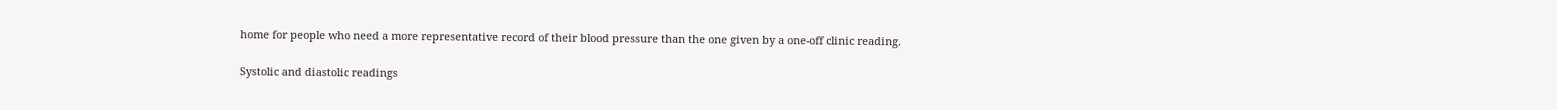home for people who need a more representative record of their blood pressure than the one given by a one-off clinic reading.

Systolic and diastolic readings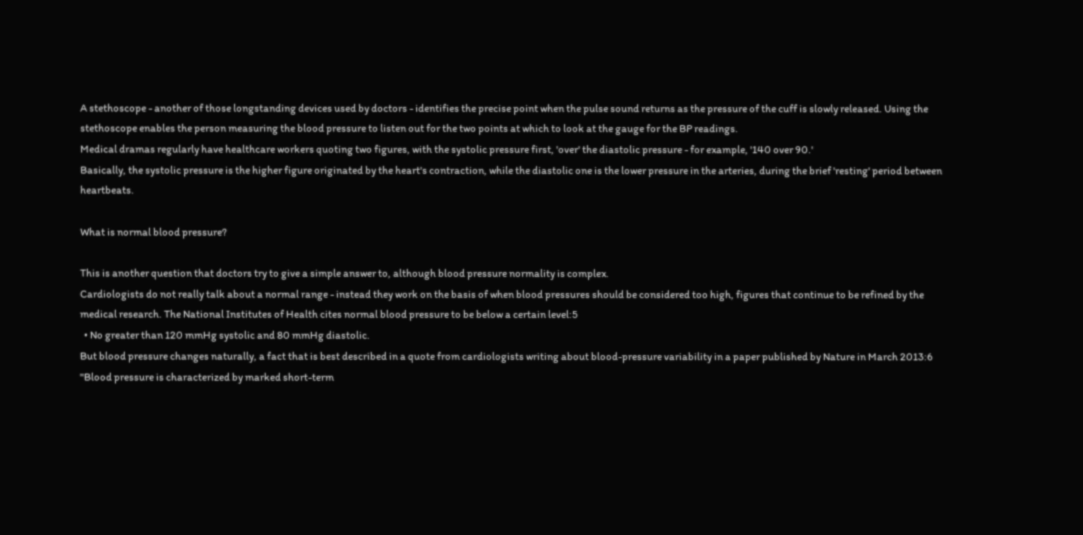A stethoscope - another of those longstanding devices used by doctors - identifies the precise point when the pulse sound returns as the pressure of the cuff is slowly released. Using the stethoscope enables the person measuring the blood pressure to listen out for the two points at which to look at the gauge for the BP readings.
Medical dramas regularly have healthcare workers quoting two figures, with the systolic pressure first, 'over' the diastolic pressure - for example, '140 over 90.'
Basically, the systolic pressure is the higher figure originated by the heart's contraction, while the diastolic one is the lower pressure in the arteries, during the brief 'resting' period between heartbeats.

What is normal blood pressure?

This is another question that doctors try to give a simple answer to, although blood pressure normality is complex.
Cardiologists do not really talk about a normal range - instead they work on the basis of when blood pressures should be considered too high, figures that continue to be refined by the medical research. The National Institutes of Health cites normal blood pressure to be below a certain level:5
  • No greater than 120 mmHg systolic and 80 mmHg diastolic.
But blood pressure changes naturally, a fact that is best described in a quote from cardiologists writing about blood-pressure variability in a paper published by Nature in March 2013:6
"Blood pressure is characterized by marked short-term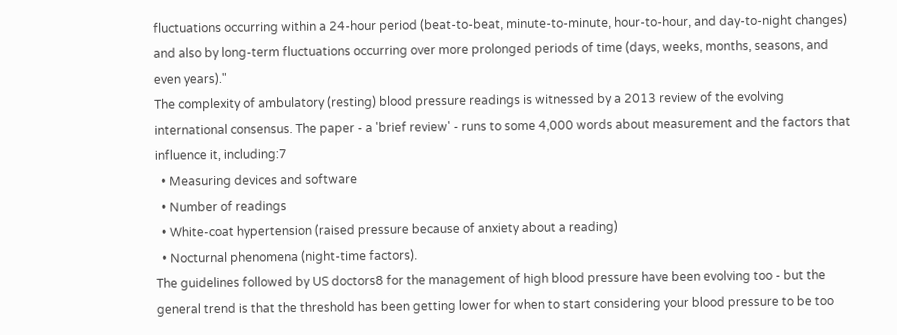fluctuations occurring within a 24-hour period (beat-to-beat, minute-to-minute, hour-to-hour, and day-to-night changes) and also by long-term fluctuations occurring over more prolonged periods of time (days, weeks, months, seasons, and even years)."
The complexity of ambulatory (resting) blood pressure readings is witnessed by a 2013 review of the evolving international consensus. The paper - a 'brief review' - runs to some 4,000 words about measurement and the factors that influence it, including:7
  • Measuring devices and software
  • Number of readings
  • White-coat hypertension (raised pressure because of anxiety about a reading)
  • Nocturnal phenomena (night-time factors).
The guidelines followed by US doctors8 for the management of high blood pressure have been evolving too - but the general trend is that the threshold has been getting lower for when to start considering your blood pressure to be too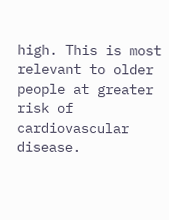high. This is most relevant to older people at greater risk of cardiovascular disease.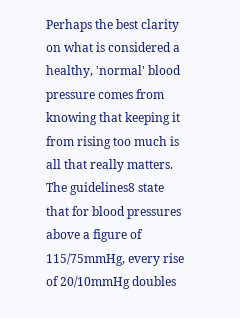Perhaps the best clarity on what is considered a healthy, 'normal' blood pressure comes from knowing that keeping it from rising too much is all that really matters.
The guidelines8 state that for blood pressures above a figure of 115/75mmHg, every rise of 20/10mmHg doubles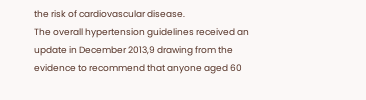the risk of cardiovascular disease.
The overall hypertension guidelines received an update in December 2013,9 drawing from the evidence to recommend that anyone aged 60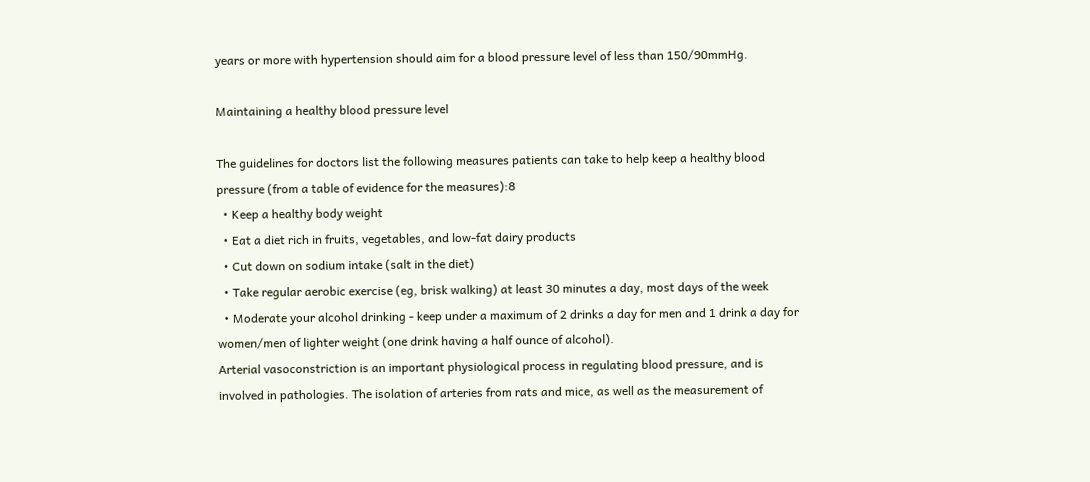years or more with hypertension should aim for a blood pressure level of less than 150/90mmHg.

Maintaining a healthy blood pressure level

The guidelines for doctors list the following measures patients can take to help keep a healthy blood pressure (from a table of evidence for the measures):8
  • Keep a healthy body weight
  • Eat a diet rich in fruits, vegetables, and low-fat dairy products
  • Cut down on sodium intake (salt in the diet)
  • Take regular aerobic exercise (eg, brisk walking) at least 30 minutes a day, most days of the week
  • Moderate your alcohol drinking - keep under a maximum of 2 drinks a day for men and 1 drink a day for women/men of lighter weight (one drink having a half ounce of alcohol).
Arterial vasoconstriction is an important physiological process in regulating blood pressure, and is involved in pathologies. The isolation of arteries from rats and mice, as well as the measurement of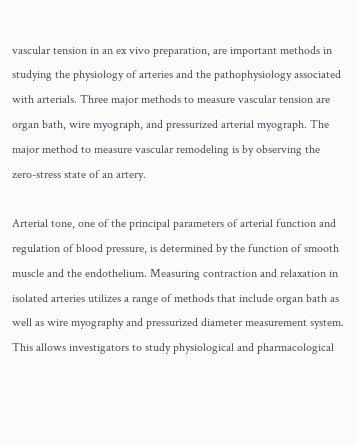vascular tension in an ex vivo preparation, are important methods in studying the physiology of arteries and the pathophysiology associated with arterials. Three major methods to measure vascular tension are organ bath, wire myograph, and pressurized arterial myograph. The major method to measure vascular remodeling is by observing the zero-stress state of an artery.

Arterial tone, one of the principal parameters of arterial function and regulation of blood pressure, is determined by the function of smooth muscle and the endothelium. Measuring contraction and relaxation in isolated arteries utilizes a range of methods that include organ bath as well as wire myography and pressurized diameter measurement system. This allows investigators to study physiological and pharmacological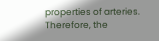properties of arteries. Therefore, the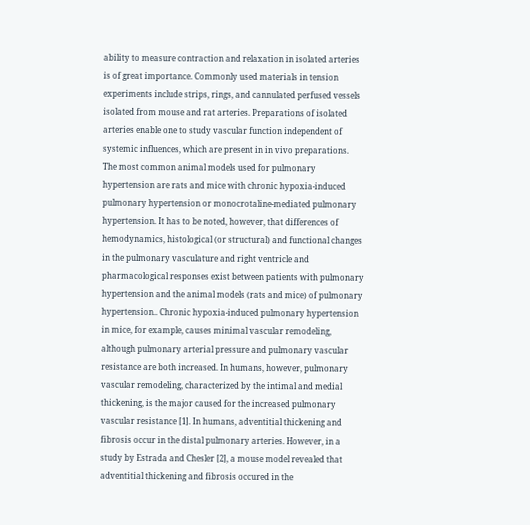ability to measure contraction and relaxation in isolated arteries is of great importance. Commonly used materials in tension experiments include strips, rings, and cannulated perfused vessels isolated from mouse and rat arteries. Preparations of isolated arteries enable one to study vascular function independent of systemic influences, which are present in in vivo preparations.
The most common animal models used for pulmonary hypertension are rats and mice with chronic hypoxia-induced pulmonary hypertension or monocrotaline-mediated pulmonary hypertension. It has to be noted, however, that differences of hemodynamics, histological (or structural) and functional changes in the pulmonary vasculature and right ventricle and pharmacological responses exist between patients with pulmonary hypertension and the animal models (rats and mice) of pulmonary hypertension.. Chronic hypoxia-induced pulmonary hypertension in mice, for example, causes minimal vascular remodeling, although pulmonary arterial pressure and pulmonary vascular resistance are both increased. In humans, however, pulmonary vascular remodeling, characterized by the intimal and medial thickening, is the major caused for the increased pulmonary vascular resistance [1]. In humans, adventitial thickening and fibrosis occur in the distal pulmonary arteries. However, in a study by Estrada and Chesler [2], a mouse model revealed that adventitial thickening and fibrosis occured in the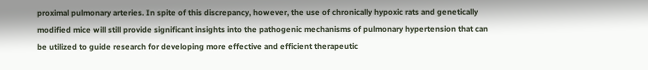proximal pulmonary arteries. In spite of this discrepancy, however, the use of chronically hypoxic rats and genetically modified mice will still provide significant insights into the pathogenic mechanisms of pulmonary hypertension that can be utilized to guide research for developing more effective and efficient therapeutic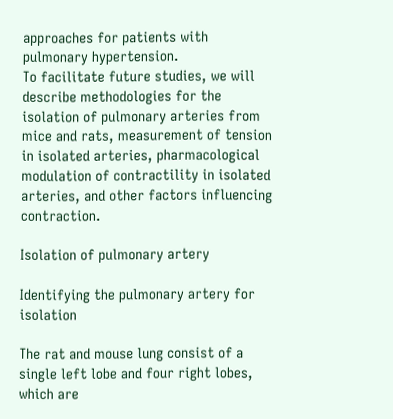approaches for patients with pulmonary hypertension.
To facilitate future studies, we will describe methodologies for the isolation of pulmonary arteries from mice and rats, measurement of tension in isolated arteries, pharmacological modulation of contractility in isolated arteries, and other factors influencing contraction.

Isolation of pulmonary artery

Identifying the pulmonary artery for isolation

The rat and mouse lung consist of a single left lobe and four right lobes, which are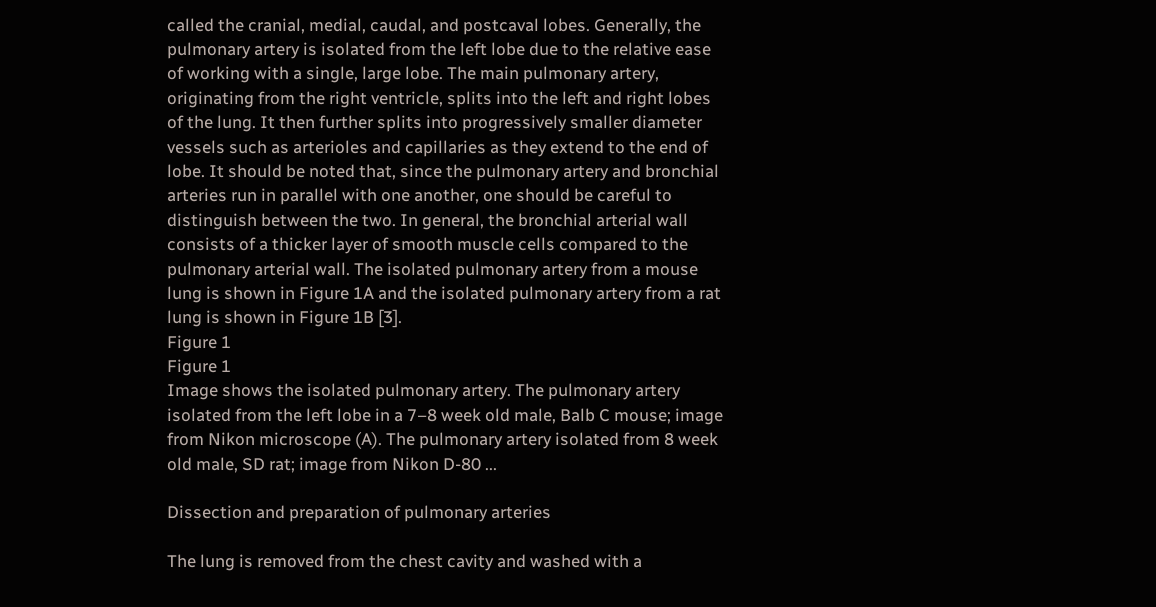called the cranial, medial, caudal, and postcaval lobes. Generally, the pulmonary artery is isolated from the left lobe due to the relative ease of working with a single, large lobe. The main pulmonary artery, originating from the right ventricle, splits into the left and right lobes of the lung. It then further splits into progressively smaller diameter vessels such as arterioles and capillaries as they extend to the end of lobe. It should be noted that, since the pulmonary artery and bronchial arteries run in parallel with one another, one should be careful to distinguish between the two. In general, the bronchial arterial wall consists of a thicker layer of smooth muscle cells compared to the pulmonary arterial wall. The isolated pulmonary artery from a mouse lung is shown in Figure 1A and the isolated pulmonary artery from a rat lung is shown in Figure 1B [3].
Figure 1
Figure 1
Image shows the isolated pulmonary artery. The pulmonary artery isolated from the left lobe in a 7–8 week old male, Balb C mouse; image from Nikon microscope (A). The pulmonary artery isolated from 8 week old male, SD rat; image from Nikon D-80 ...

Dissection and preparation of pulmonary arteries

The lung is removed from the chest cavity and washed with a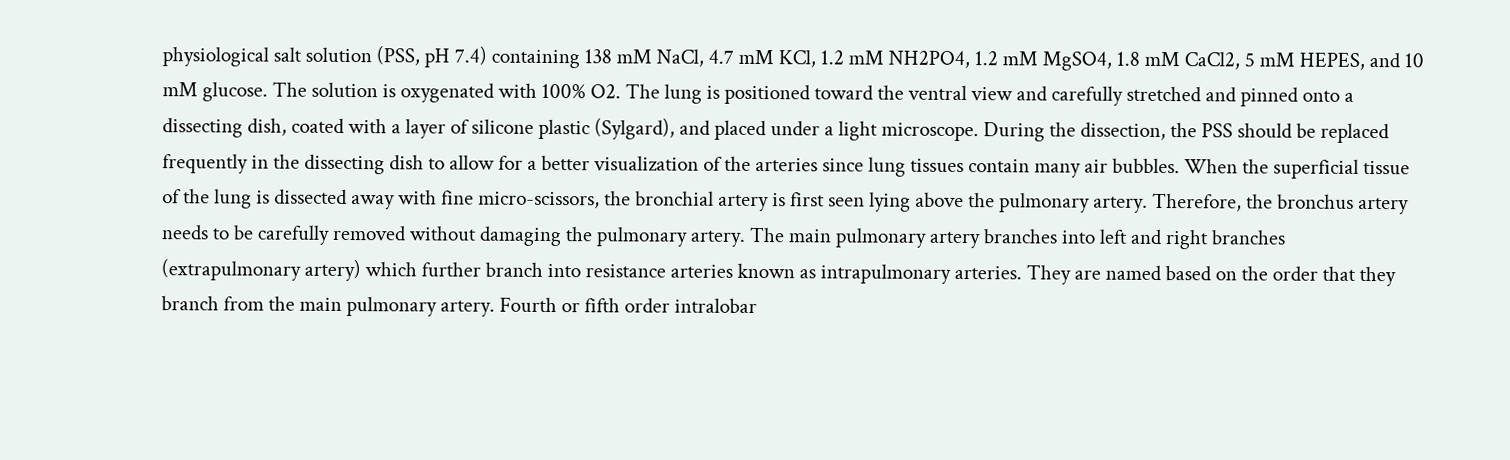physiological salt solution (PSS, pH 7.4) containing 138 mM NaCl, 4.7 mM KCl, 1.2 mM NH2PO4, 1.2 mM MgSO4, 1.8 mM CaCl2, 5 mM HEPES, and 10 mM glucose. The solution is oxygenated with 100% O2. The lung is positioned toward the ventral view and carefully stretched and pinned onto a dissecting dish, coated with a layer of silicone plastic (Sylgard), and placed under a light microscope. During the dissection, the PSS should be replaced frequently in the dissecting dish to allow for a better visualization of the arteries since lung tissues contain many air bubbles. When the superficial tissue of the lung is dissected away with fine micro-scissors, the bronchial artery is first seen lying above the pulmonary artery. Therefore, the bronchus artery needs to be carefully removed without damaging the pulmonary artery. The main pulmonary artery branches into left and right branches (extrapulmonary artery) which further branch into resistance arteries known as intrapulmonary arteries. They are named based on the order that they branch from the main pulmonary artery. Fourth or fifth order intralobar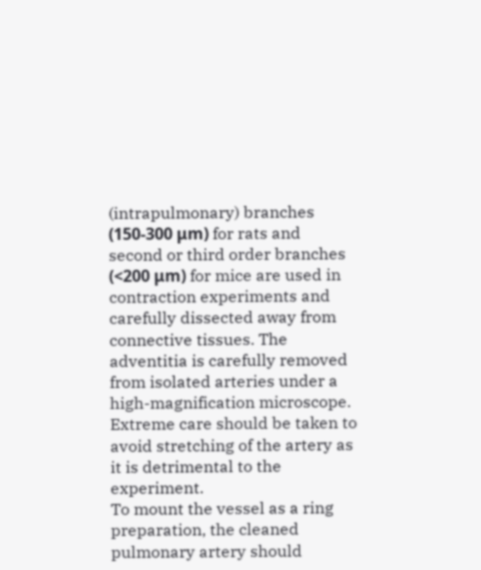(intrapulmonary) branches (150-300 μm) for rats and second or third order branches (<200 μm) for mice are used in contraction experiments and carefully dissected away from connective tissues. The adventitia is carefully removed from isolated arteries under a high-magnification microscope. Extreme care should be taken to avoid stretching of the artery as it is detrimental to the experiment.
To mount the vessel as a ring preparation, the cleaned pulmonary artery should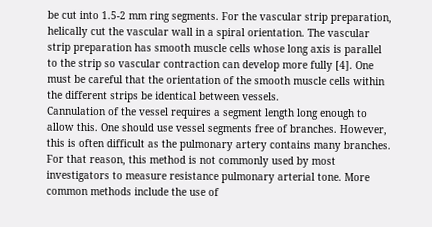be cut into 1.5-2 mm ring segments. For the vascular strip preparation, helically cut the vascular wall in a spiral orientation. The vascular strip preparation has smooth muscle cells whose long axis is parallel to the strip so vascular contraction can develop more fully [4]. One must be careful that the orientation of the smooth muscle cells within the different strips be identical between vessels.
Cannulation of the vessel requires a segment length long enough to allow this. One should use vessel segments free of branches. However, this is often difficult as the pulmonary artery contains many branches. For that reason, this method is not commonly used by most investigators to measure resistance pulmonary arterial tone. More common methods include the use of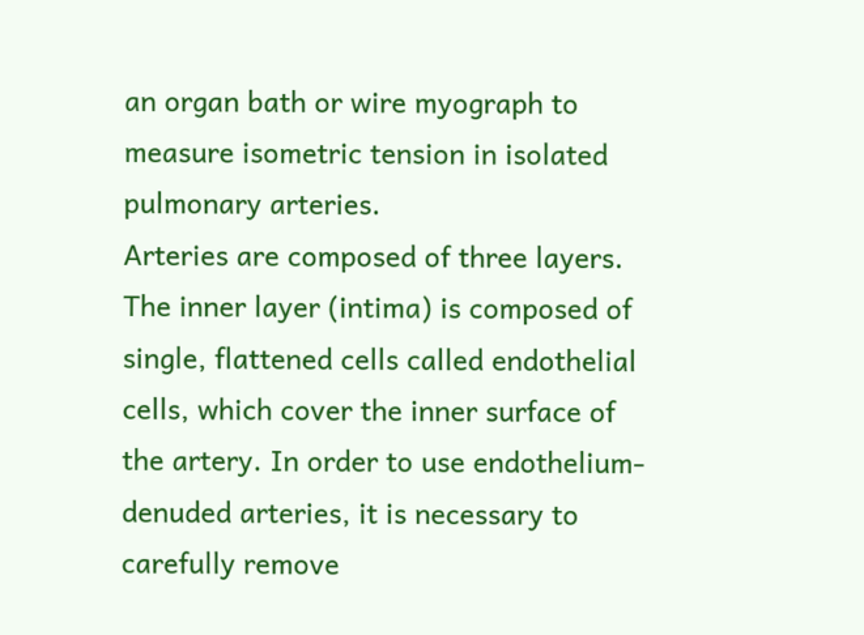an organ bath or wire myograph to measure isometric tension in isolated pulmonary arteries.
Arteries are composed of three layers. The inner layer (intima) is composed of single, flattened cells called endothelial cells, which cover the inner surface of the artery. In order to use endothelium-denuded arteries, it is necessary to carefully remove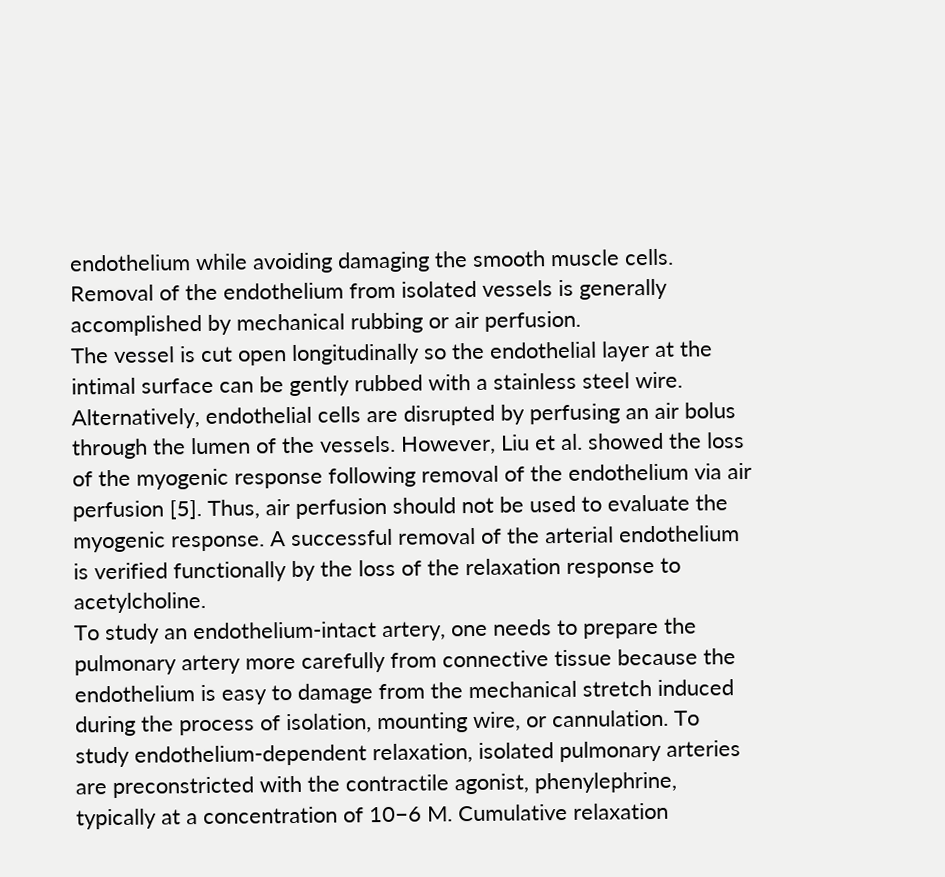endothelium while avoiding damaging the smooth muscle cells. Removal of the endothelium from isolated vessels is generally accomplished by mechanical rubbing or air perfusion.
The vessel is cut open longitudinally so the endothelial layer at the intimal surface can be gently rubbed with a stainless steel wire. Alternatively, endothelial cells are disrupted by perfusing an air bolus through the lumen of the vessels. However, Liu et al. showed the loss of the myogenic response following removal of the endothelium via air perfusion [5]. Thus, air perfusion should not be used to evaluate the myogenic response. A successful removal of the arterial endothelium is verified functionally by the loss of the relaxation response to acetylcholine.
To study an endothelium-intact artery, one needs to prepare the pulmonary artery more carefully from connective tissue because the endothelium is easy to damage from the mechanical stretch induced during the process of isolation, mounting wire, or cannulation. To study endothelium-dependent relaxation, isolated pulmonary arteries are preconstricted with the contractile agonist, phenylephrine, typically at a concentration of 10−6 M. Cumulative relaxation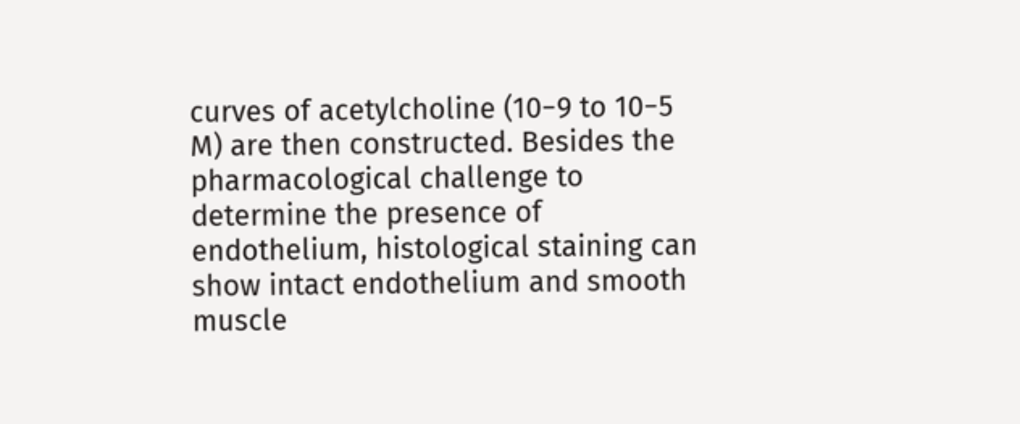curves of acetylcholine (10−9 to 10−5 M) are then constructed. Besides the pharmacological challenge to determine the presence of endothelium, histological staining can show intact endothelium and smooth muscle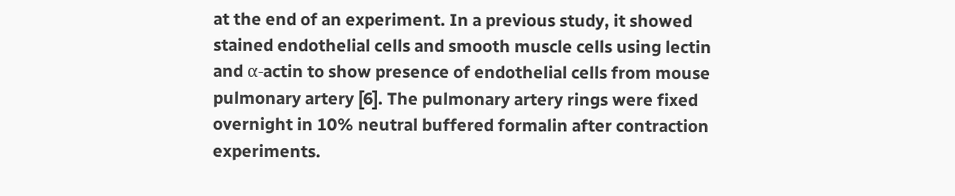at the end of an experiment. In a previous study, it showed stained endothelial cells and smooth muscle cells using lectin and α-actin to show presence of endothelial cells from mouse pulmonary artery [6]. The pulmonary artery rings were fixed overnight in 10% neutral buffered formalin after contraction experiments.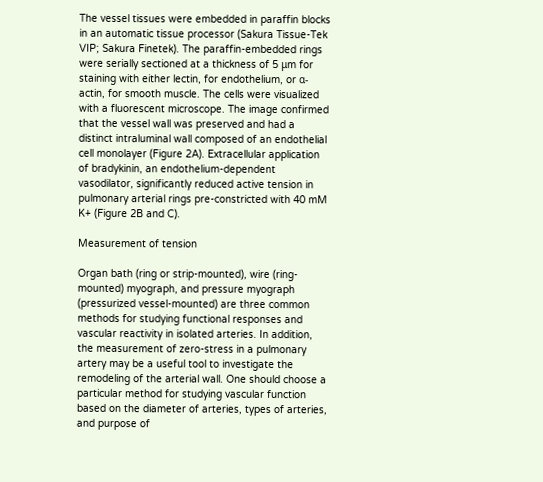The vessel tissues were embedded in paraffin blocks in an automatic tissue processor (Sakura Tissue-Tek VIP; Sakura Finetek). The paraffin-embedded rings were serially sectioned at a thickness of 5 μm for staining with either lectin, for endothelium, or α-actin, for smooth muscle. The cells were visualized with a fluorescent microscope. The image confirmed that the vessel wall was preserved and had a distinct intraluminal wall composed of an endothelial cell monolayer (Figure 2A). Extracellular application of bradykinin, an endothelium-dependent vasodilator, significantly reduced active tension in pulmonary arterial rings pre-constricted with 40 mM K+ (Figure 2B and C).

Measurement of tension

Organ bath (ring or strip-mounted), wire (ring-mounted) myograph, and pressure myograph (pressurized vessel-mounted) are three common methods for studying functional responses and vascular reactivity in isolated arteries. In addition, the measurement of zero-stress in a pulmonary artery may be a useful tool to investigate the remodeling of the arterial wall. One should choose a particular method for studying vascular function based on the diameter of arteries, types of arteries, and purpose of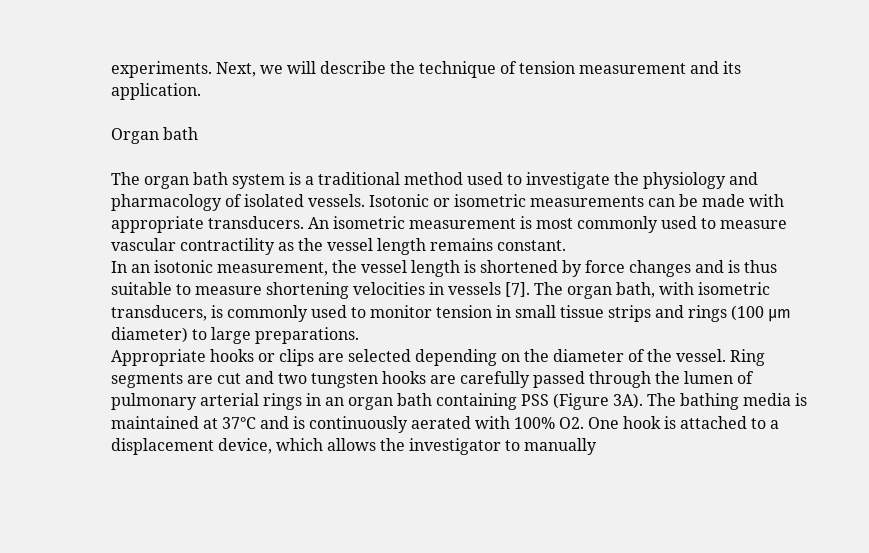experiments. Next, we will describe the technique of tension measurement and its application.

Organ bath

The organ bath system is a traditional method used to investigate the physiology and pharmacology of isolated vessels. Isotonic or isometric measurements can be made with appropriate transducers. An isometric measurement is most commonly used to measure vascular contractility as the vessel length remains constant.
In an isotonic measurement, the vessel length is shortened by force changes and is thus suitable to measure shortening velocities in vessels [7]. The organ bath, with isometric transducers, is commonly used to monitor tension in small tissue strips and rings (100 μm diameter) to large preparations.
Appropriate hooks or clips are selected depending on the diameter of the vessel. Ring segments are cut and two tungsten hooks are carefully passed through the lumen of pulmonary arterial rings in an organ bath containing PSS (Figure 3A). The bathing media is maintained at 37°C and is continuously aerated with 100% O2. One hook is attached to a displacement device, which allows the investigator to manually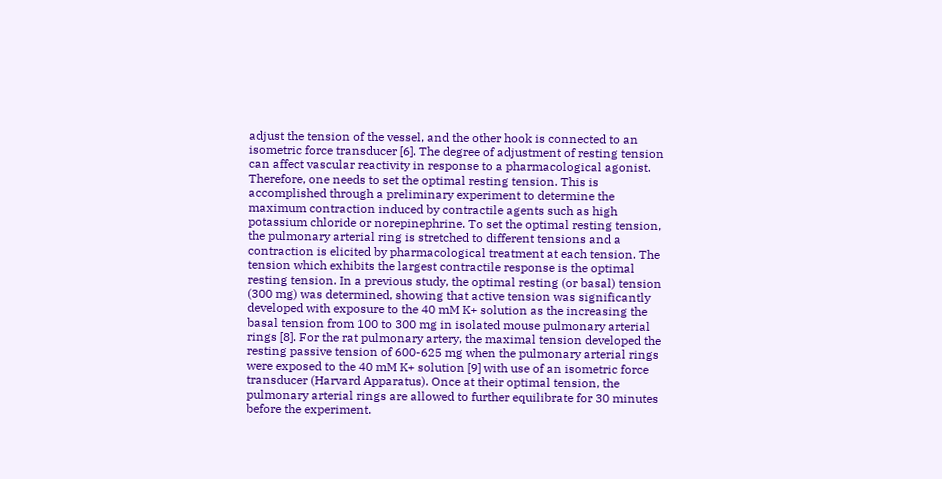adjust the tension of the vessel, and the other hook is connected to an isometric force transducer [6]. The degree of adjustment of resting tension can affect vascular reactivity in response to a pharmacological agonist. Therefore, one needs to set the optimal resting tension. This is accomplished through a preliminary experiment to determine the maximum contraction induced by contractile agents such as high potassium chloride or norepinephrine. To set the optimal resting tension, the pulmonary arterial ring is stretched to different tensions and a contraction is elicited by pharmacological treatment at each tension. The tension which exhibits the largest contractile response is the optimal resting tension. In a previous study, the optimal resting (or basal) tension (300 mg) was determined, showing that active tension was significantly developed with exposure to the 40 mM K+ solution as the increasing the basal tension from 100 to 300 mg in isolated mouse pulmonary arterial rings [8]. For the rat pulmonary artery, the maximal tension developed the resting passive tension of 600-625 mg when the pulmonary arterial rings were exposed to the 40 mM K+ solution [9] with use of an isometric force transducer (Harvard Apparatus). Once at their optimal tension, the pulmonary arterial rings are allowed to further equilibrate for 30 minutes before the experiment.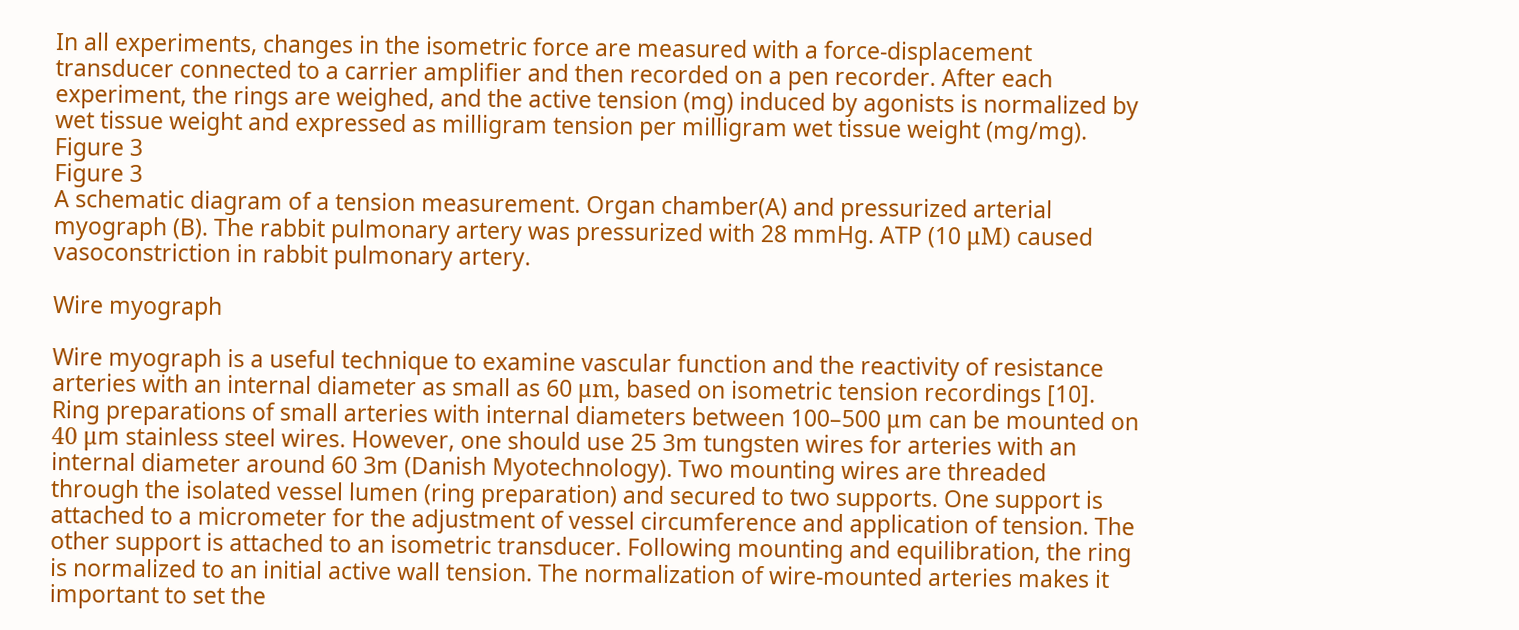In all experiments, changes in the isometric force are measured with a force-displacement transducer connected to a carrier amplifier and then recorded on a pen recorder. After each experiment, the rings are weighed, and the active tension (mg) induced by agonists is normalized by wet tissue weight and expressed as milligram tension per milligram wet tissue weight (mg/mg).
Figure 3
Figure 3
A schematic diagram of a tension measurement. Organ chamber(A) and pressurized arterial myograph (B). The rabbit pulmonary artery was pressurized with 28 mmHg. ATP (10 μM) caused vasoconstriction in rabbit pulmonary artery.

Wire myograph

Wire myograph is a useful technique to examine vascular function and the reactivity of resistance arteries with an internal diameter as small as 60 μm, based on isometric tension recordings [10]. Ring preparations of small arteries with internal diameters between 100–500 μm can be mounted on 40 μm stainless steel wires. However, one should use 25 3m tungsten wires for arteries with an internal diameter around 60 3m (Danish Myotechnology). Two mounting wires are threaded through the isolated vessel lumen (ring preparation) and secured to two supports. One support is attached to a micrometer for the adjustment of vessel circumference and application of tension. The other support is attached to an isometric transducer. Following mounting and equilibration, the ring is normalized to an initial active wall tension. The normalization of wire-mounted arteries makes it important to set the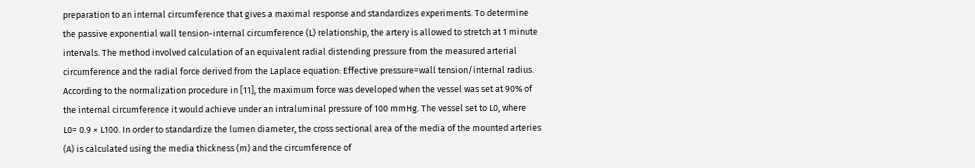preparation to an internal circumference that gives a maximal response and standardizes experiments. To determine the passive exponential wall tension-internal circumference (L) relationship, the artery is allowed to stretch at 1 minute intervals. The method involved calculation of an equivalent radial distending pressure from the measured arterial circumference and the radial force derived from the Laplace equation: Effective pressure=wall tension/internal radius. According to the normalization procedure in [11], the maximum force was developed when the vessel was set at 90% of the internal circumference it would achieve under an intraluminal pressure of 100 mmHg. The vessel set to L0, where L0= 0.9 × L100. In order to standardize the lumen diameter, the cross sectional area of the media of the mounted arteries (A) is calculated using the media thickness (m) and the circumference of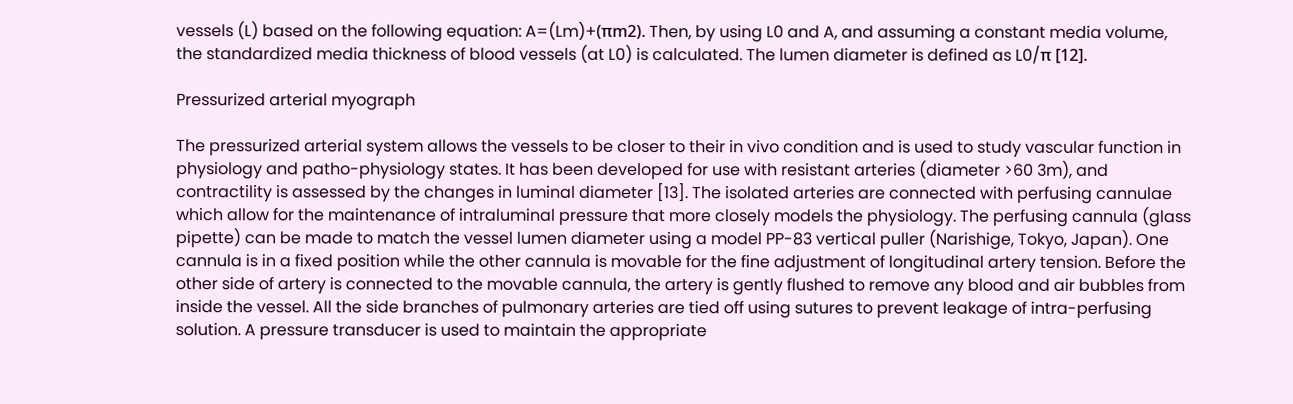vessels (L) based on the following equation: A=(Lm)+(πm2). Then, by using L0 and A, and assuming a constant media volume, the standardized media thickness of blood vessels (at L0) is calculated. The lumen diameter is defined as L0/π [12].

Pressurized arterial myograph

The pressurized arterial system allows the vessels to be closer to their in vivo condition and is used to study vascular function in physiology and patho-physiology states. It has been developed for use with resistant arteries (diameter >60 3m), and contractility is assessed by the changes in luminal diameter [13]. The isolated arteries are connected with perfusing cannulae which allow for the maintenance of intraluminal pressure that more closely models the physiology. The perfusing cannula (glass pipette) can be made to match the vessel lumen diameter using a model PP-83 vertical puller (Narishige, Tokyo, Japan). One cannula is in a fixed position while the other cannula is movable for the fine adjustment of longitudinal artery tension. Before the other side of artery is connected to the movable cannula, the artery is gently flushed to remove any blood and air bubbles from inside the vessel. All the side branches of pulmonary arteries are tied off using sutures to prevent leakage of intra-perfusing solution. A pressure transducer is used to maintain the appropriate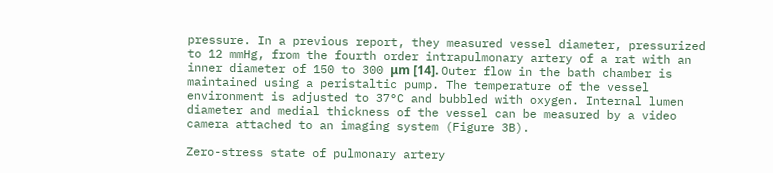pressure. In a previous report, they measured vessel diameter, pressurized to 12 mmHg, from the fourth order intrapulmonary artery of a rat with an inner diameter of 150 to 300 μm [14]. Outer flow in the bath chamber is maintained using a peristaltic pump. The temperature of the vessel environment is adjusted to 37°C and bubbled with oxygen. Internal lumen diameter and medial thickness of the vessel can be measured by a video camera attached to an imaging system (Figure 3B).

Zero-stress state of pulmonary artery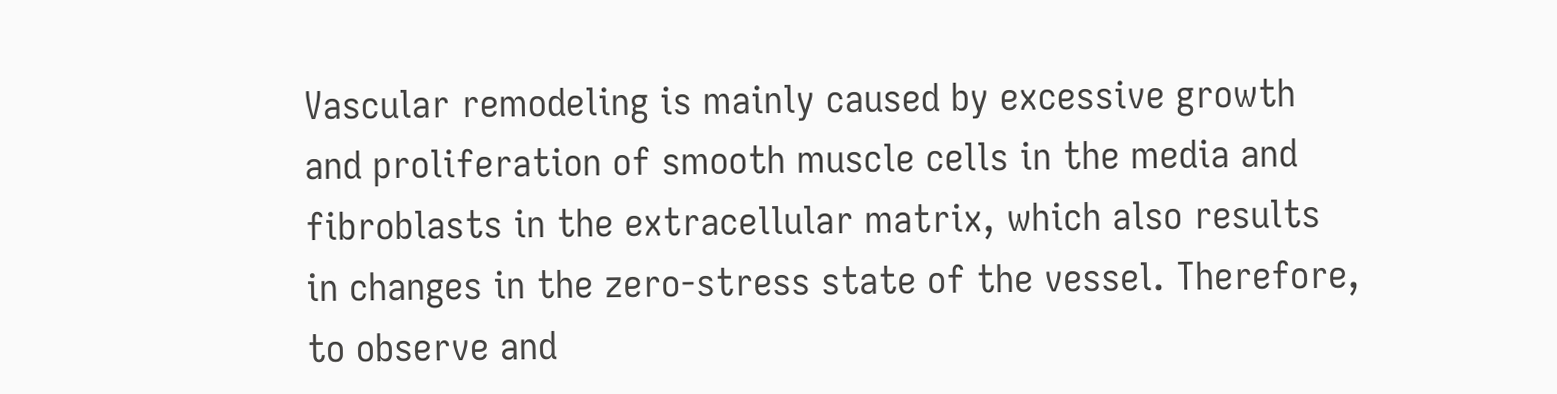Vascular remodeling is mainly caused by excessive growth and proliferation of smooth muscle cells in the media and fibroblasts in the extracellular matrix, which also results in changes in the zero-stress state of the vessel. Therefore, to observe and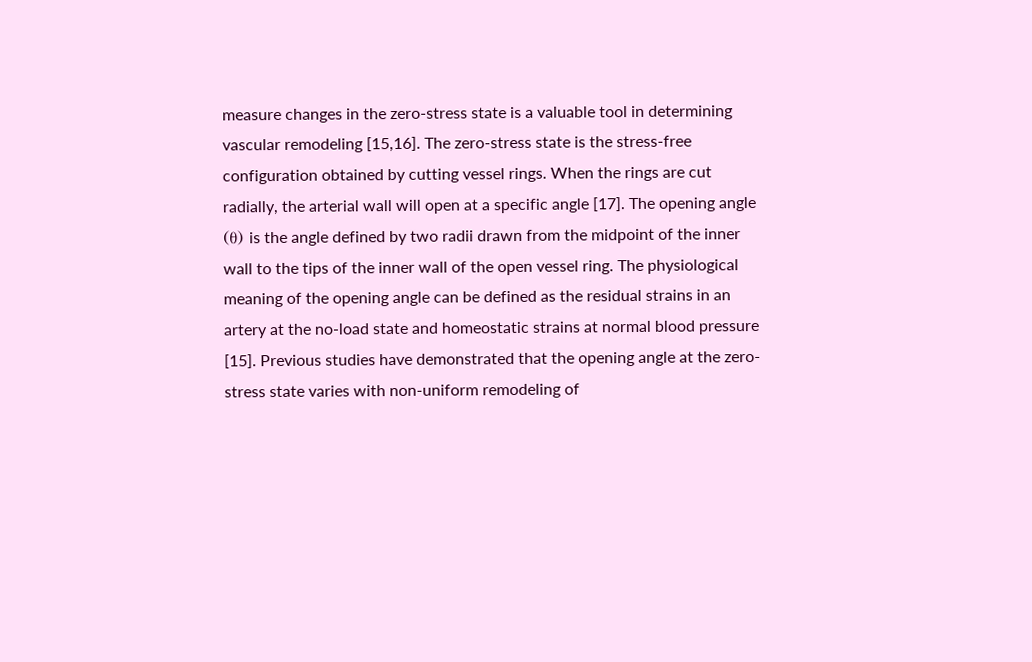measure changes in the zero-stress state is a valuable tool in determining vascular remodeling [15,16]. The zero-stress state is the stress-free configuration obtained by cutting vessel rings. When the rings are cut radially, the arterial wall will open at a specific angle [17]. The opening angle (θ) is the angle defined by two radii drawn from the midpoint of the inner wall to the tips of the inner wall of the open vessel ring. The physiological meaning of the opening angle can be defined as the residual strains in an artery at the no-load state and homeostatic strains at normal blood pressure [15]. Previous studies have demonstrated that the opening angle at the zero-stress state varies with non-uniform remodeling of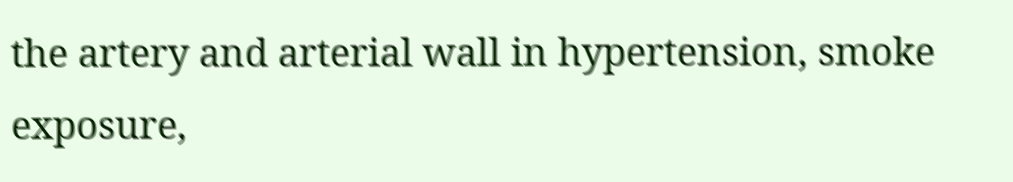the artery and arterial wall in hypertension, smoke exposure,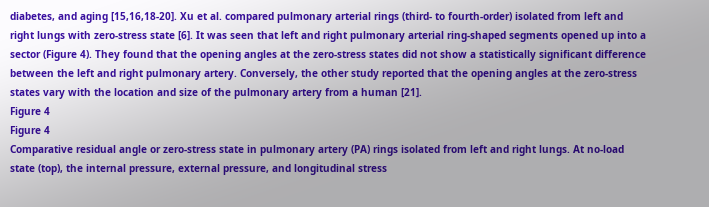diabetes, and aging [15,16,18-20]. Xu et al. compared pulmonary arterial rings (third- to fourth-order) isolated from left and right lungs with zero-stress state [6]. It was seen that left and right pulmonary arterial ring-shaped segments opened up into a sector (Figure 4). They found that the opening angles at the zero-stress states did not show a statistically significant difference between the left and right pulmonary artery. Conversely, the other study reported that the opening angles at the zero-stress states vary with the location and size of the pulmonary artery from a human [21].
Figure 4
Figure 4
Comparative residual angle or zero-stress state in pulmonary artery (PA) rings isolated from left and right lungs. At no-load state (top), the internal pressure, external pressure, and longitudinal stress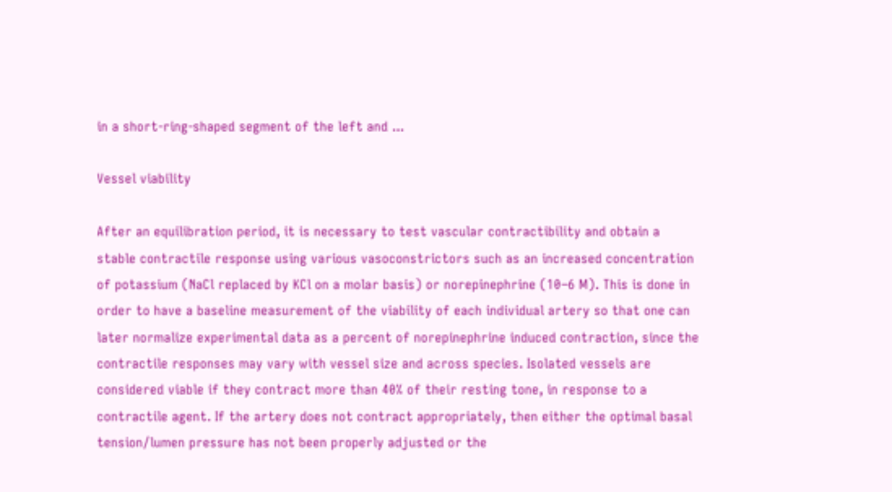in a short-ring-shaped segment of the left and ...

Vessel viability

After an equilibration period, it is necessary to test vascular contractibility and obtain a stable contractile response using various vasoconstrictors such as an increased concentration of potassium (NaCl replaced by KCl on a molar basis) or norepinephrine (10−6 M). This is done in order to have a baseline measurement of the viability of each individual artery so that one can later normalize experimental data as a percent of norepinephrine induced contraction, since the contractile responses may vary with vessel size and across species. Isolated vessels are considered viable if they contract more than 40% of their resting tone, in response to a contractile agent. If the artery does not contract appropriately, then either the optimal basal tension/lumen pressure has not been properly adjusted or the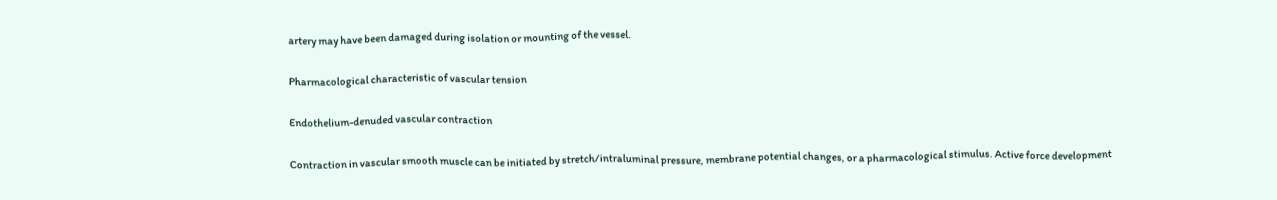artery may have been damaged during isolation or mounting of the vessel.

Pharmacological characteristic of vascular tension

Endothelium-denuded vascular contraction

Contraction in vascular smooth muscle can be initiated by stretch/intraluminal pressure, membrane potential changes, or a pharmacological stimulus. Active force development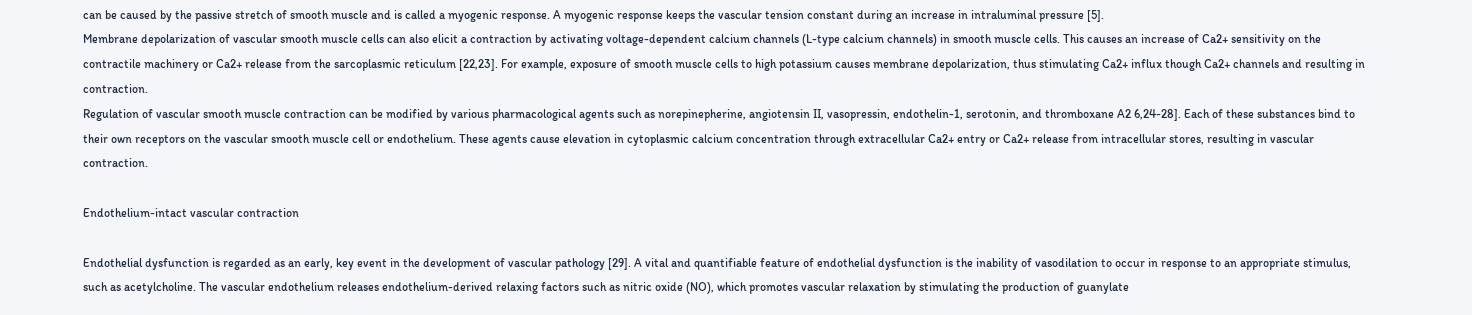can be caused by the passive stretch of smooth muscle and is called a myogenic response. A myogenic response keeps the vascular tension constant during an increase in intraluminal pressure [5].
Membrane depolarization of vascular smooth muscle cells can also elicit a contraction by activating voltage-dependent calcium channels (L-type calcium channels) in smooth muscle cells. This causes an increase of Ca2+ sensitivity on the contractile machinery or Ca2+ release from the sarcoplasmic reticulum [22,23]. For example, exposure of smooth muscle cells to high potassium causes membrane depolarization, thus stimulating Ca2+ influx though Ca2+ channels and resulting in contraction.
Regulation of vascular smooth muscle contraction can be modified by various pharmacological agents such as norepinepherine, angiotensin II, vasopressin, endothelin-1, serotonin, and thromboxane A2 6,24-28]. Each of these substances bind to their own receptors on the vascular smooth muscle cell or endothelium. These agents cause elevation in cytoplasmic calcium concentration through extracellular Ca2+ entry or Ca2+ release from intracellular stores, resulting in vascular contraction.

Endothelium-intact vascular contraction

Endothelial dysfunction is regarded as an early, key event in the development of vascular pathology [29]. A vital and quantifiable feature of endothelial dysfunction is the inability of vasodilation to occur in response to an appropriate stimulus, such as acetylcholine. The vascular endothelium releases endothelium-derived relaxing factors such as nitric oxide (NO), which promotes vascular relaxation by stimulating the production of guanylate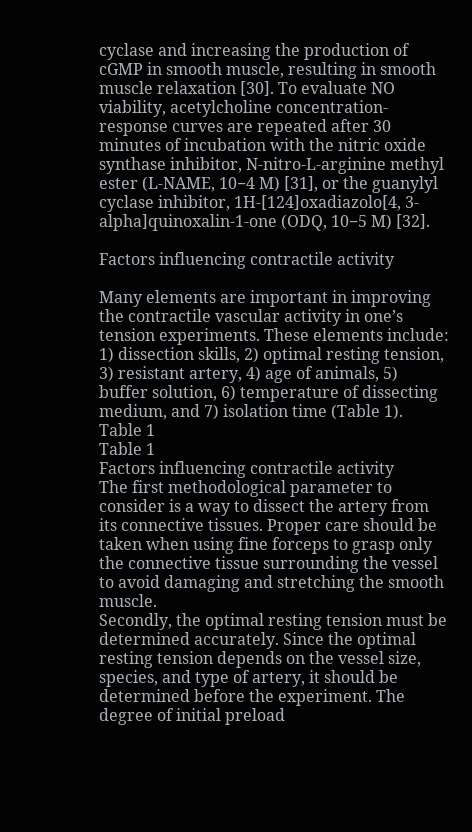cyclase and increasing the production of cGMP in smooth muscle, resulting in smooth muscle relaxation [30]. To evaluate NO viability, acetylcholine concentration-response curves are repeated after 30 minutes of incubation with the nitric oxide synthase inhibitor, N-nitro-L-arginine methyl ester (L-NAME, 10−4 M) [31], or the guanylyl cyclase inhibitor, 1H-[124]oxadiazolo[4, 3-alpha]quinoxalin-1-one (ODQ, 10−5 M) [32].

Factors influencing contractile activity

Many elements are important in improving the contractile vascular activity in one’s tension experiments. These elements include: 1) dissection skills, 2) optimal resting tension, 3) resistant artery, 4) age of animals, 5) buffer solution, 6) temperature of dissecting medium, and 7) isolation time (Table 1).
Table 1
Table 1
Factors influencing contractile activity
The first methodological parameter to consider is a way to dissect the artery from its connective tissues. Proper care should be taken when using fine forceps to grasp only the connective tissue surrounding the vessel to avoid damaging and stretching the smooth muscle.
Secondly, the optimal resting tension must be determined accurately. Since the optimal resting tension depends on the vessel size, species, and type of artery, it should be determined before the experiment. The degree of initial preload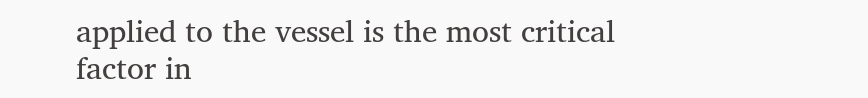applied to the vessel is the most critical factor in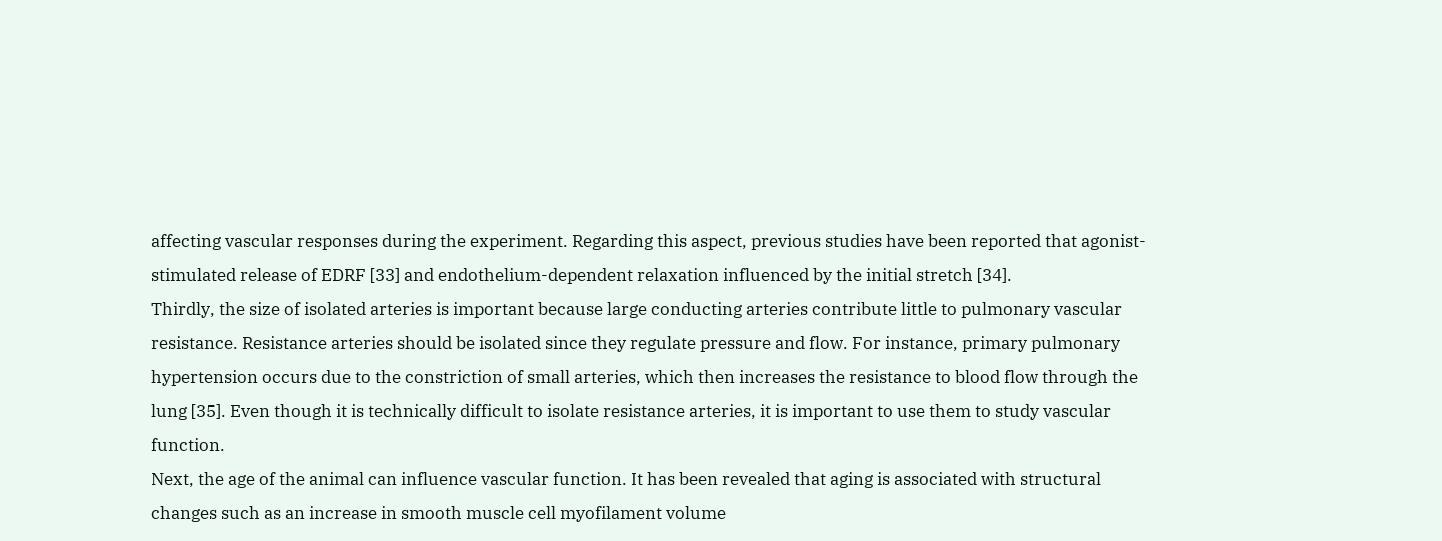affecting vascular responses during the experiment. Regarding this aspect, previous studies have been reported that agonist-stimulated release of EDRF [33] and endothelium-dependent relaxation influenced by the initial stretch [34].
Thirdly, the size of isolated arteries is important because large conducting arteries contribute little to pulmonary vascular resistance. Resistance arteries should be isolated since they regulate pressure and flow. For instance, primary pulmonary hypertension occurs due to the constriction of small arteries, which then increases the resistance to blood flow through the lung [35]. Even though it is technically difficult to isolate resistance arteries, it is important to use them to study vascular function.
Next, the age of the animal can influence vascular function. It has been revealed that aging is associated with structural changes such as an increase in smooth muscle cell myofilament volume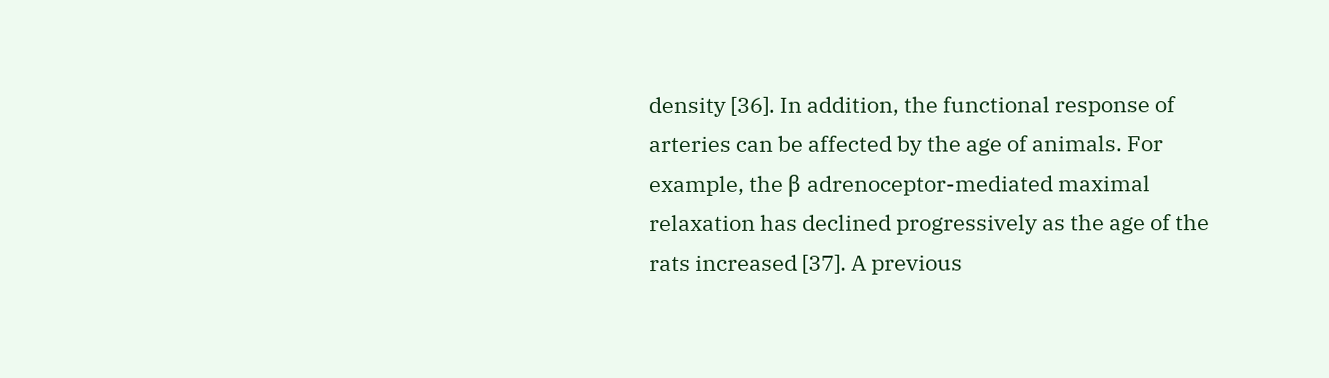density [36]. In addition, the functional response of arteries can be affected by the age of animals. For example, the β adrenoceptor-mediated maximal relaxation has declined progressively as the age of the rats increased [37]. A previous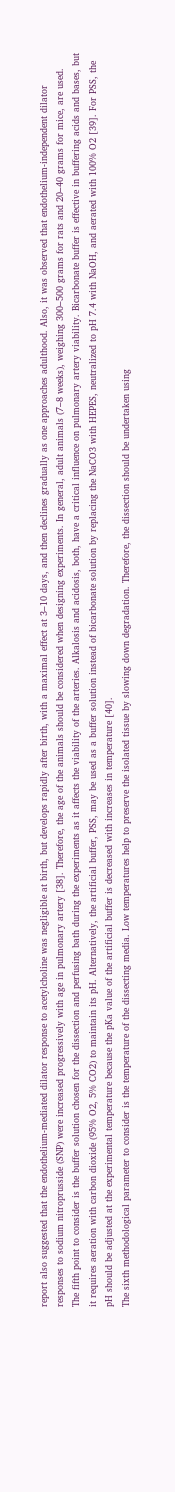report also suggested that the endothelium-mediated dilator response to acetylcholine was negligible at birth, but develops rapidly after birth, with a maximal effect at 3–10 days, and then declines gradually as one approaches adulthood. Also, it was observed that endothelium-independent dilator responses to sodium nitroprusside (SNP) were increased progressively with age in pulmonary artery [38]. Therefore, the age of the animals should be considered when designing experiments. In general, adult animals (7–8 weeks), weighing 300–500 grams for rats and 20–40 grams for mice, are used.
The fifth point to consider is the buffer solution chosen for the dissection and perfusing bath during the experiments as it affects the viability of the arteries. Alkalosis and acidosis, both, have a critical influence on pulmonary artery viability. Bicarbonate buffer is effective in buffering acids and bases, but it requires aeration with carbon dioxide (95% O2, 5% CO2) to maintain its pH. Alternatively, the artificial buffer, PSS, may be used as a buffer solution instead of bicarbonate solution by replacing the NaCO3 with HEPES, neutralized to pH 7.4 with NaOH, and aerated with 100% O2 [39]. For PSS, the pH should be adjusted at the experimental temperature because the pKa value of the artificial buffer is decreased with increases in temperature [40].
The sixth methodological parameter to consider is the temperature of the dissecting media. Low temperatures help to preserve the isolated tissue by slowing down degradation. Therefore, the dissection should be undertaken using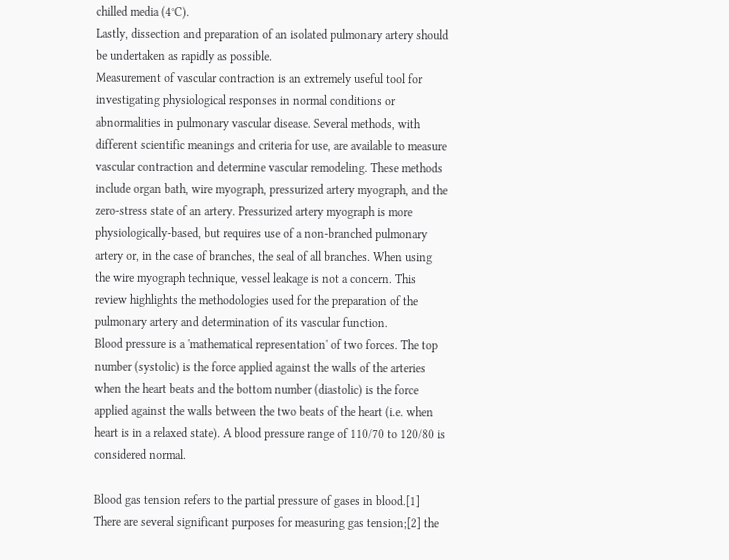chilled media (4°C).
Lastly, dissection and preparation of an isolated pulmonary artery should be undertaken as rapidly as possible.
Measurement of vascular contraction is an extremely useful tool for investigating physiological responses in normal conditions or abnormalities in pulmonary vascular disease. Several methods, with different scientific meanings and criteria for use, are available to measure vascular contraction and determine vascular remodeling. These methods include organ bath, wire myograph, pressurized artery myograph, and the zero-stress state of an artery. Pressurized artery myograph is more physiologically-based, but requires use of a non-branched pulmonary artery or, in the case of branches, the seal of all branches. When using the wire myograph technique, vessel leakage is not a concern. This review highlights the methodologies used for the preparation of the pulmonary artery and determination of its vascular function.
Blood pressure is a 'mathematical representation' of two forces. The top number (systolic) is the force applied against the walls of the arteries when the heart beats and the bottom number (diastolic) is the force applied against the walls between the two beats of the heart (i.e. when heart is in a relaxed state). A blood pressure range of 110/70 to 120/80 is considered normal.

Blood gas tension refers to the partial pressure of gases in blood.[1] There are several significant purposes for measuring gas tension;[2] the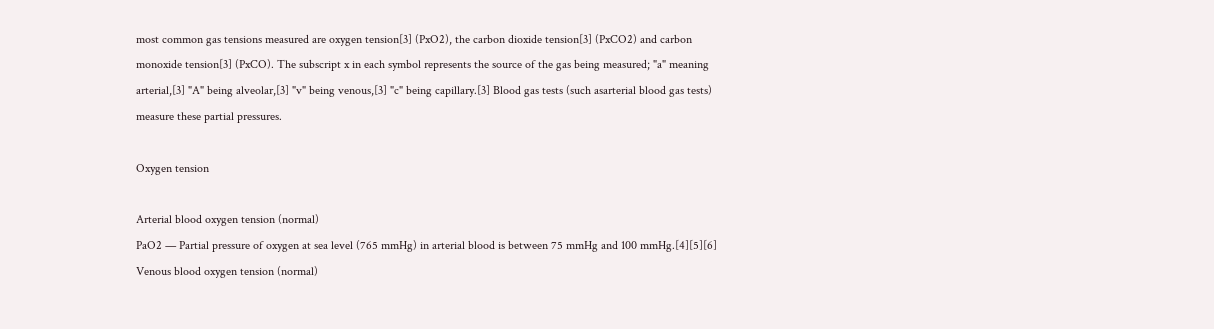most common gas tensions measured are oxygen tension[3] (PxO2), the carbon dioxide tension[3] (PxCO2) and carbon monoxide tension[3] (PxCO). The subscript x in each symbol represents the source of the gas being measured; "a" meaning arterial,[3] "A" being alveolar,[3] "v" being venous,[3] "c" being capillary.[3] Blood gas tests (such asarterial blood gas tests) measure these partial pressures.

Oxygen tension

Arterial blood oxygen tension (normal)
PaO2 — Partial pressure of oxygen at sea level (765 mmHg) in arterial blood is between 75 mmHg and 100 mmHg.[4][5][6]
Venous blood oxygen tension (normal)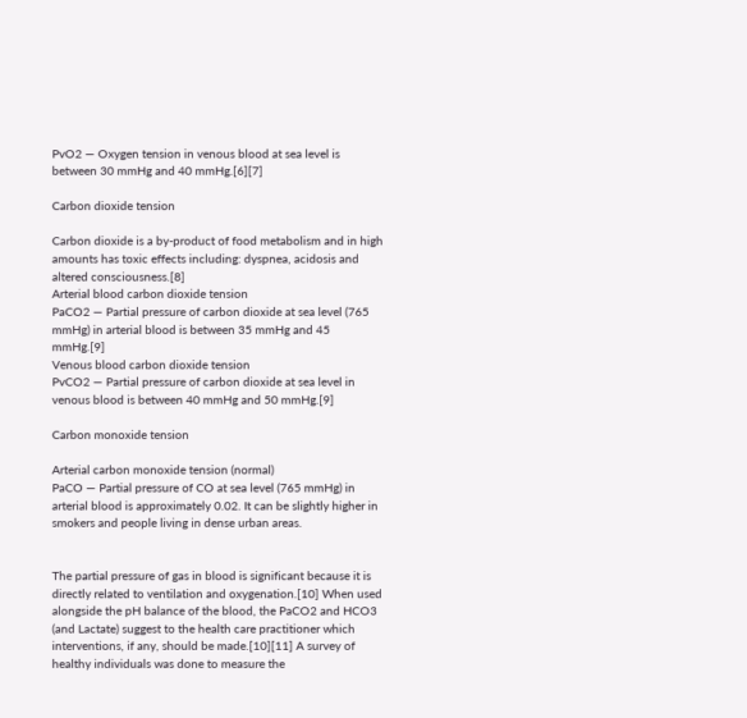PvO2 — Oxygen tension in venous blood at sea level is between 30 mmHg and 40 mmHg.[6][7]

Carbon dioxide tension

Carbon dioxide is a by-product of food metabolism and in high amounts has toxic effects including: dyspnea, acidosis and altered consciousness.[8]
Arterial blood carbon dioxide tension
PaCO2 — Partial pressure of carbon dioxide at sea level (765 mmHg) in arterial blood is between 35 mmHg and 45 mmHg.[9]
Venous blood carbon dioxide tension
PvCO2 — Partial pressure of carbon dioxide at sea level in venous blood is between 40 mmHg and 50 mmHg.[9]

Carbon monoxide tension

Arterial carbon monoxide tension (normal)
PaCO — Partial pressure of CO at sea level (765 mmHg) in arterial blood is approximately 0.02. It can be slightly higher in smokers and people living in dense urban areas.


The partial pressure of gas in blood is significant because it is directly related to ventilation and oxygenation.[10] When used alongside the pH balance of the blood, the PaCO2 and HCO3 (and Lactate) suggest to the health care practitioner which interventions, if any, should be made.[10][11] A survey of healthy individuals was done to measure the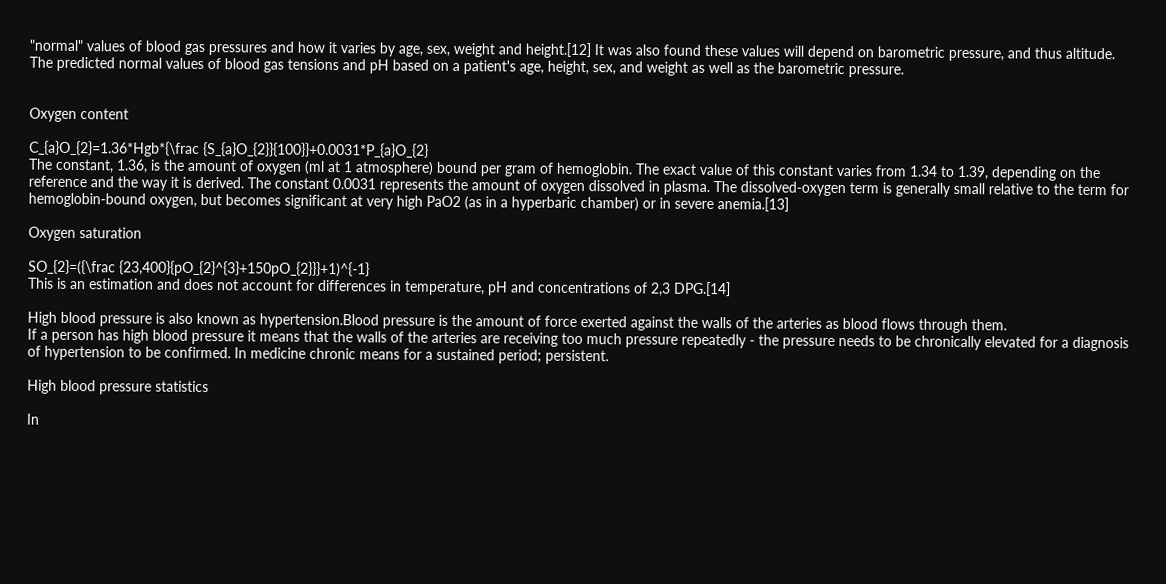"normal" values of blood gas pressures and how it varies by age, sex, weight and height.[12] It was also found these values will depend on barometric pressure, and thus altitude.  The predicted normal values of blood gas tensions and pH based on a patient's age, height, sex, and weight as well as the barometric pressure.


Oxygen content

C_{a}O_{2}=1.36*Hgb*{\frac {S_{a}O_{2}}{100}}+0.0031*P_{a}O_{2}
The constant, 1.36, is the amount of oxygen (ml at 1 atmosphere) bound per gram of hemoglobin. The exact value of this constant varies from 1.34 to 1.39, depending on the reference and the way it is derived. The constant 0.0031 represents the amount of oxygen dissolved in plasma. The dissolved-oxygen term is generally small relative to the term for hemoglobin-bound oxygen, but becomes significant at very high PaO2 (as in a hyperbaric chamber) or in severe anemia.[13]

Oxygen saturation

SO_{2}=({\frac {23,400}{pO_{2}^{3}+150pO_{2}}}+1)^{-1}
This is an estimation and does not account for differences in temperature, pH and concentrations of 2,3 DPG.[14]

High blood pressure is also known as hypertension.Blood pressure is the amount of force exerted against the walls of the arteries as blood flows through them.
If a person has high blood pressure it means that the walls of the arteries are receiving too much pressure repeatedly - the pressure needs to be chronically elevated for a diagnosis of hypertension to be confirmed. In medicine chronic means for a sustained period; persistent.

High blood pressure statistics

In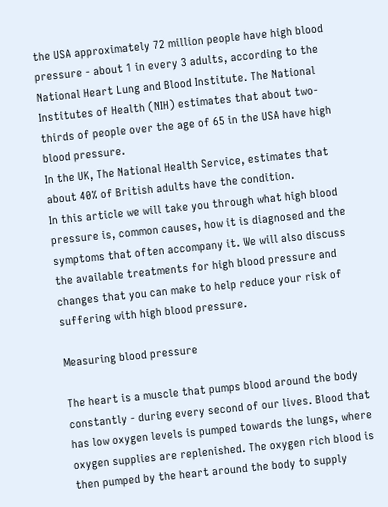the USA approximately 72 million people have high blood pressure - about 1 in every 3 adults, according to the National Heart Lung and Blood Institute. The National Institutes of Health (NIH) estimates that about two-thirds of people over the age of 65 in the USA have high blood pressure.
In the UK, The National Health Service, estimates that about 40% of British adults have the condition.
In this article we will take you through what high blood pressure is, common causes, how it is diagnosed and the symptoms that often accompany it. We will also discuss the available treatments for high blood pressure and changes that you can make to help reduce your risk of suffering with high blood pressure.

Measuring blood pressure

The heart is a muscle that pumps blood around the body constantly - during every second of our lives. Blood that has low oxygen levels is pumped towards the lungs, where oxygen supplies are replenished. The oxygen rich blood is then pumped by the heart around the body to supply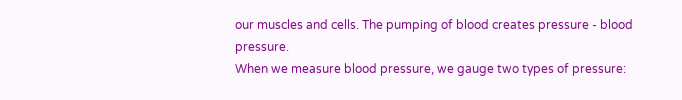our muscles and cells. The pumping of blood creates pressure - blood pressure.
When we measure blood pressure, we gauge two types of pressure: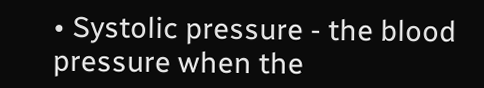• Systolic pressure - the blood pressure when the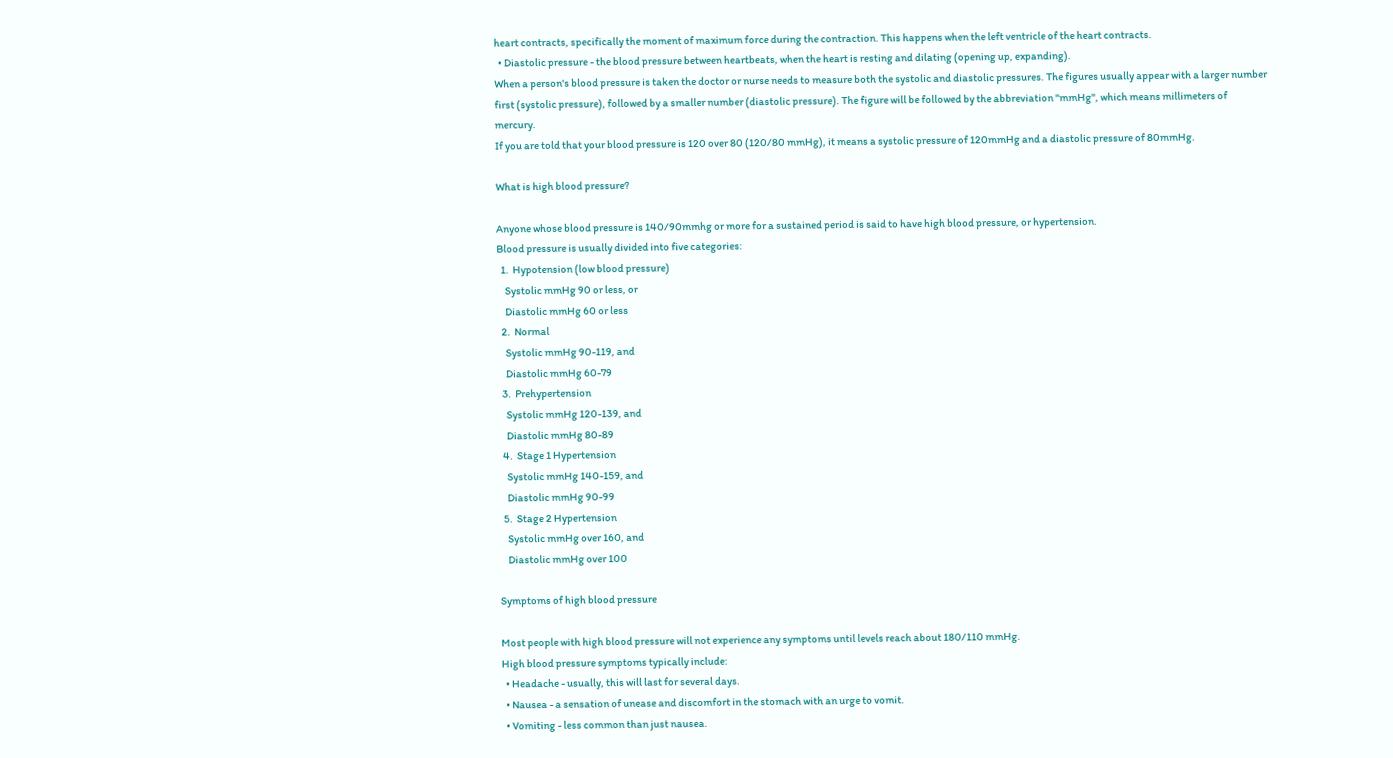heart contracts, specifically the moment of maximum force during the contraction. This happens when the left ventricle of the heart contracts.
  • Diastolic pressure - the blood pressure between heartbeats, when the heart is resting and dilating (opening up, expanding).
When a person's blood pressure is taken the doctor or nurse needs to measure both the systolic and diastolic pressures. The figures usually appear with a larger number first (systolic pressure), followed by a smaller number (diastolic pressure). The figure will be followed by the abbreviation "mmHg", which means millimeters of mercury.
If you are told that your blood pressure is 120 over 80 (120/80 mmHg), it means a systolic pressure of 120mmHg and a diastolic pressure of 80mmHg.

What is high blood pressure?

Anyone whose blood pressure is 140/90mmhg or more for a sustained period is said to have high blood pressure, or hypertension.
Blood pressure is usually divided into five categories:
  1.  Hypotension (low blood pressure)
    Systolic mmHg 90 or less, or
    Diastolic mmHg 60 or less
  2.  Normal
    Systolic mmHg 90-119, and
    Diastolic mmHg 60-79
  3.  Prehypertension
    Systolic mmHg 120-139, and
    Diastolic mmHg 80-89
  4.  Stage 1 Hypertension
    Systolic mmHg 140-159, and
    Diastolic mmHg 90-99
  5.  Stage 2 Hypertension
    Systolic mmHg over 160, and
    Diastolic mmHg over 100

Symptoms of high blood pressure

Most people with high blood pressure will not experience any symptoms until levels reach about 180/110 mmHg.
High blood pressure symptoms typically include:
  • Headache - usually, this will last for several days.
  • Nausea - a sensation of unease and discomfort in the stomach with an urge to vomit.
  • Vomiting - less common than just nausea.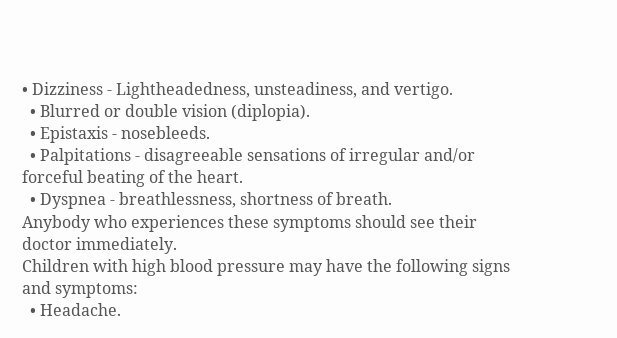• Dizziness - Lightheadedness, unsteadiness, and vertigo.
  • Blurred or double vision (diplopia).
  • Epistaxis - nosebleeds.
  • Palpitations - disagreeable sensations of irregular and/or forceful beating of the heart.
  • Dyspnea - breathlessness, shortness of breath.
Anybody who experiences these symptoms should see their doctor immediately.
Children with high blood pressure may have the following signs and symptoms:
  • Headache.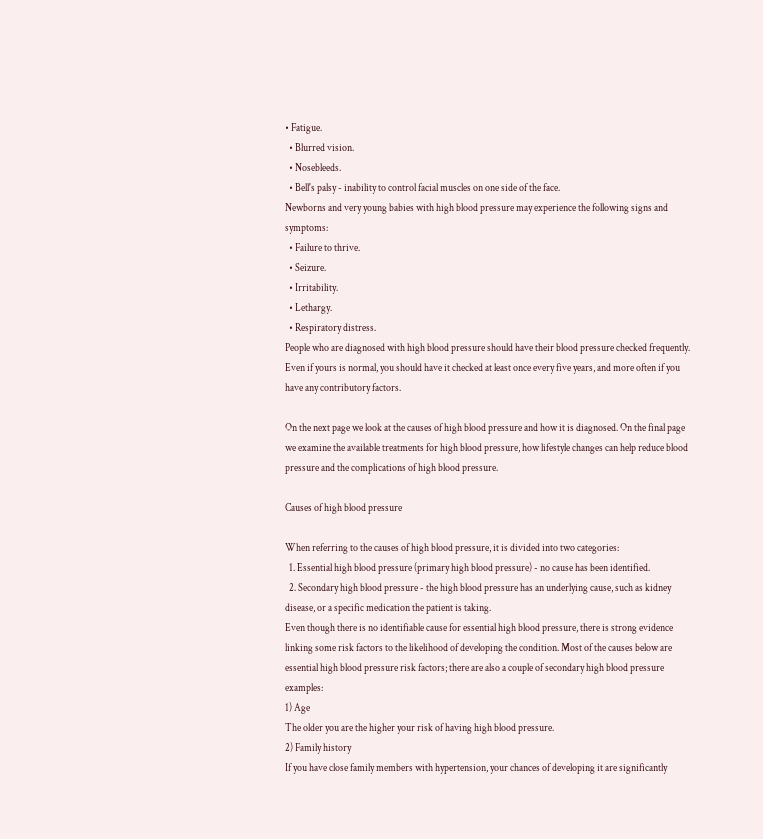• Fatigue.
  • Blurred vision.
  • Nosebleeds.
  • Bell's palsy - inability to control facial muscles on one side of the face.
Newborns and very young babies with high blood pressure may experience the following signs and symptoms:
  • Failure to thrive.
  • Seizure.
  • Irritability.
  • Lethargy.
  • Respiratory distress.
People who are diagnosed with high blood pressure should have their blood pressure checked frequently. Even if yours is normal, you should have it checked at least once every five years, and more often if you have any contributory factors.

On the next page we look at the causes of high blood pressure and how it is diagnosed. On the final page we examine the available treatments for high blood pressure, how lifestyle changes can help reduce blood pressure and the complications of high blood pressure.

Causes of high blood pressure

When referring to the causes of high blood pressure, it is divided into two categories:
  1. Essential high blood pressure (primary high blood pressure) - no cause has been identified.
  2. Secondary high blood pressure - the high blood pressure has an underlying cause, such as kidney disease, or a specific medication the patient is taking.
Even though there is no identifiable cause for essential high blood pressure, there is strong evidence linking some risk factors to the likelihood of developing the condition. Most of the causes below are essential high blood pressure risk factors; there are also a couple of secondary high blood pressure examples:
1) Age
The older you are the higher your risk of having high blood pressure.
2) Family history
If you have close family members with hypertension, your chances of developing it are significantly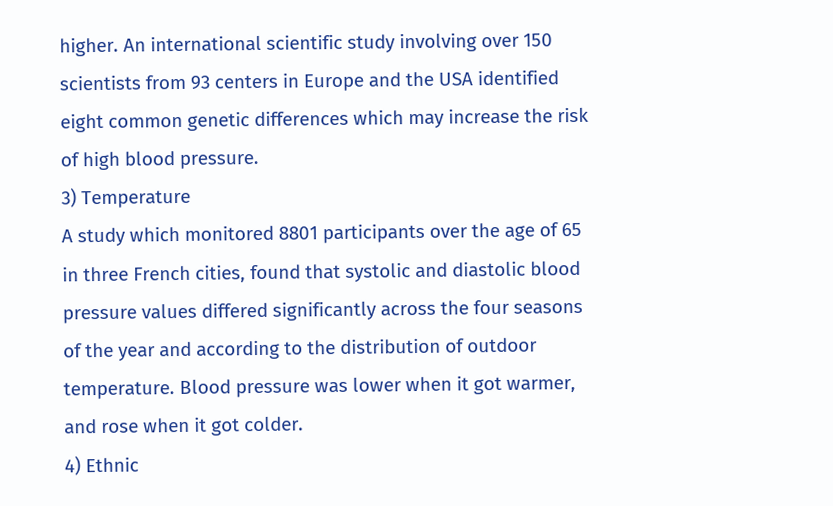higher. An international scientific study involving over 150 scientists from 93 centers in Europe and the USA identified eight common genetic differences which may increase the risk of high blood pressure.
3) Temperature
A study which monitored 8801 participants over the age of 65 in three French cities, found that systolic and diastolic blood pressure values differed significantly across the four seasons of the year and according to the distribution of outdoor temperature. Blood pressure was lower when it got warmer, and rose when it got colder.
4) Ethnic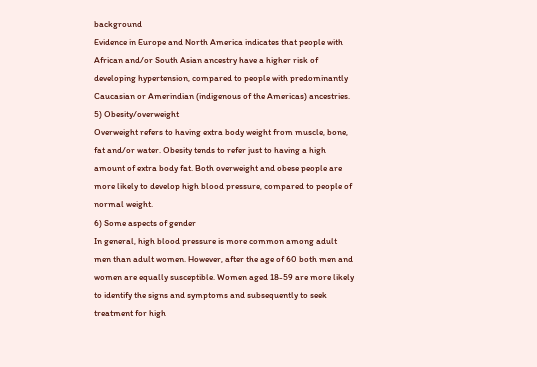background
Evidence in Europe and North America indicates that people with African and/or South Asian ancestry have a higher risk of developing hypertension, compared to people with predominantly Caucasian or Amerindian (indigenous of the Americas) ancestries.
5) Obesity/overweight
Overweight refers to having extra body weight from muscle, bone, fat and/or water. Obesity tends to refer just to having a high amount of extra body fat. Both overweight and obese people are more likely to develop high blood pressure, compared to people of normal weight.
6) Some aspects of gender
In general, high blood pressure is more common among adult men than adult women. However, after the age of 60 both men and women are equally susceptible. Women aged 18-59 are more likely to identify the signs and symptoms and subsequently to seek treatment for high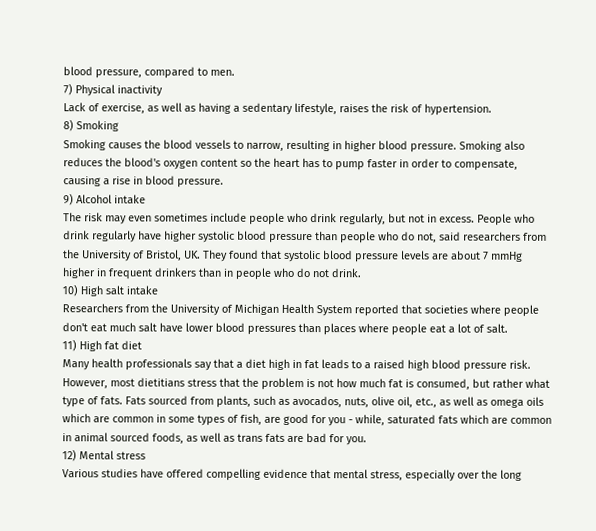blood pressure, compared to men.
7) Physical inactivity
Lack of exercise, as well as having a sedentary lifestyle, raises the risk of hypertension.
8) Smoking
Smoking causes the blood vessels to narrow, resulting in higher blood pressure. Smoking also reduces the blood's oxygen content so the heart has to pump faster in order to compensate, causing a rise in blood pressure.
9) Alcohol intake
The risk may even sometimes include people who drink regularly, but not in excess. People who drink regularly have higher systolic blood pressure than people who do not, said researchers from the University of Bristol, UK. They found that systolic blood pressure levels are about 7 mmHg higher in frequent drinkers than in people who do not drink.
10) High salt intake
Researchers from the University of Michigan Health System reported that societies where people don't eat much salt have lower blood pressures than places where people eat a lot of salt.
11) High fat diet
Many health professionals say that a diet high in fat leads to a raised high blood pressure risk. However, most dietitians stress that the problem is not how much fat is consumed, but rather what type of fats. Fats sourced from plants, such as avocados, nuts, olive oil, etc., as well as omega oils which are common in some types of fish, are good for you - while, saturated fats which are common in animal sourced foods, as well as trans fats are bad for you.
12) Mental stress
Various studies have offered compelling evidence that mental stress, especially over the long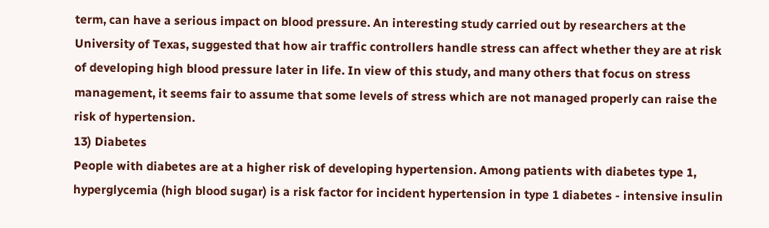term, can have a serious impact on blood pressure. An interesting study carried out by researchers at the University of Texas, suggested that how air traffic controllers handle stress can affect whether they are at risk of developing high blood pressure later in life. In view of this study, and many others that focus on stress management, it seems fair to assume that some levels of stress which are not managed properly can raise the risk of hypertension.
13) Diabetes
People with diabetes are at a higher risk of developing hypertension. Among patients with diabetes type 1, hyperglycemia (high blood sugar) is a risk factor for incident hypertension in type 1 diabetes - intensive insulin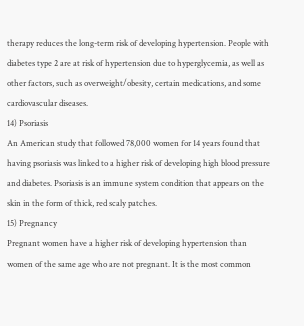therapy reduces the long-term risk of developing hypertension. People with diabetes type 2 are at risk of hypertension due to hyperglycemia, as well as other factors, such as overweight/obesity, certain medications, and some cardiovascular diseases.
14) Psoriasis
An American study that followed 78,000 women for 14 years found that having psoriasis was linked to a higher risk of developing high blood pressure and diabetes. Psoriasis is an immune system condition that appears on the skin in the form of thick, red scaly patches.
15) Pregnancy
Pregnant women have a higher risk of developing hypertension than women of the same age who are not pregnant. It is the most common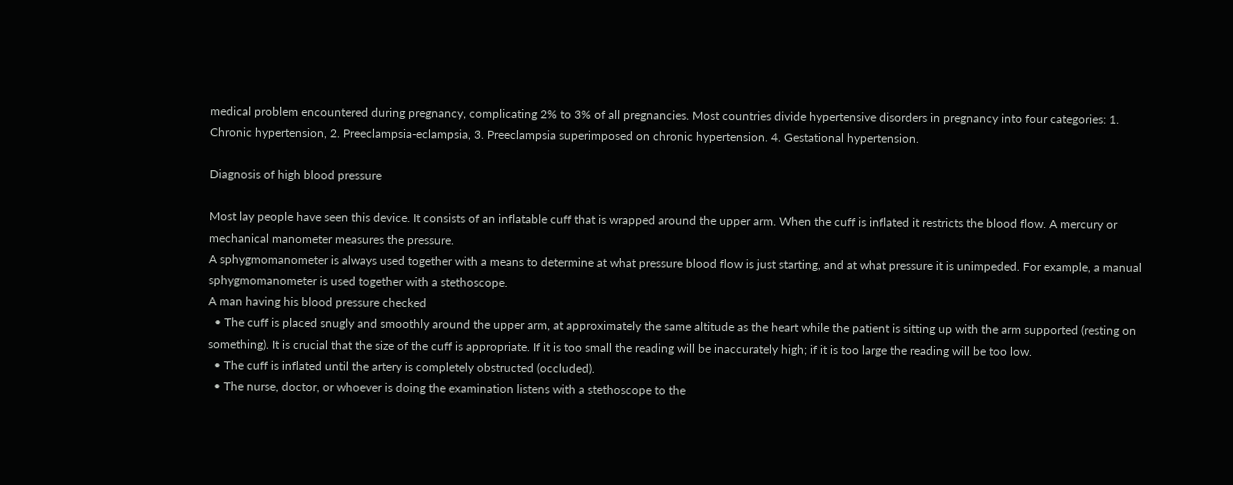medical problem encountered during pregnancy, complicating 2% to 3% of all pregnancies. Most countries divide hypertensive disorders in pregnancy into four categories: 1. Chronic hypertension, 2. Preeclampsia-eclampsia, 3. Preeclampsia superimposed on chronic hypertension. 4. Gestational hypertension.

Diagnosis of high blood pressure

Most lay people have seen this device. It consists of an inflatable cuff that is wrapped around the upper arm. When the cuff is inflated it restricts the blood flow. A mercury or mechanical manometer measures the pressure.
A sphygmomanometer is always used together with a means to determine at what pressure blood flow is just starting, and at what pressure it is unimpeded. For example, a manual sphygmomanometer is used together with a stethoscope.
A man having his blood pressure checked
  • The cuff is placed snugly and smoothly around the upper arm, at approximately the same altitude as the heart while the patient is sitting up with the arm supported (resting on something). It is crucial that the size of the cuff is appropriate. If it is too small the reading will be inaccurately high; if it is too large the reading will be too low.
  • The cuff is inflated until the artery is completely obstructed (occluded).
  • The nurse, doctor, or whoever is doing the examination listens with a stethoscope to the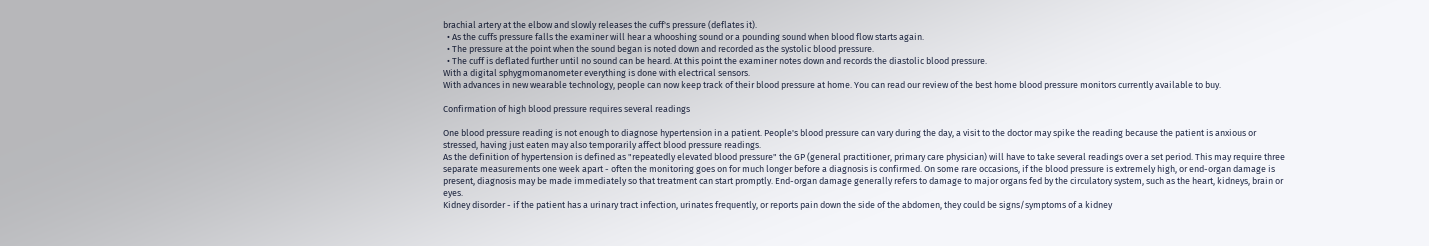brachial artery at the elbow and slowly releases the cuff's pressure (deflates it).
  • As the cuffs pressure falls the examiner will hear a whooshing sound or a pounding sound when blood flow starts again.
  • The pressure at the point when the sound began is noted down and recorded as the systolic blood pressure.
  • The cuff is deflated further until no sound can be heard. At this point the examiner notes down and records the diastolic blood pressure.
With a digital sphygmomanometer everything is done with electrical sensors.
With advances in new wearable technology, people can now keep track of their blood pressure at home. You can read our review of the best home blood pressure monitors currently available to buy.

Confirmation of high blood pressure requires several readings

One blood pressure reading is not enough to diagnose hypertension in a patient. People's blood pressure can vary during the day, a visit to the doctor may spike the reading because the patient is anxious or stressed, having just eaten may also temporarily affect blood pressure readings.
As the definition of hypertension is defined as "repeatedly elevated blood pressure" the GP (general practitioner, primary care physician) will have to take several readings over a set period. This may require three separate measurements one week apart - often the monitoring goes on for much longer before a diagnosis is confirmed. On some rare occasions, if the blood pressure is extremely high, or end-organ damage is present, diagnosis may be made immediately so that treatment can start promptly. End-organ damage generally refers to damage to major organs fed by the circulatory system, such as the heart, kidneys, brain or eyes.
Kidney disorder - if the patient has a urinary tract infection, urinates frequently, or reports pain down the side of the abdomen, they could be signs/symptoms of a kidney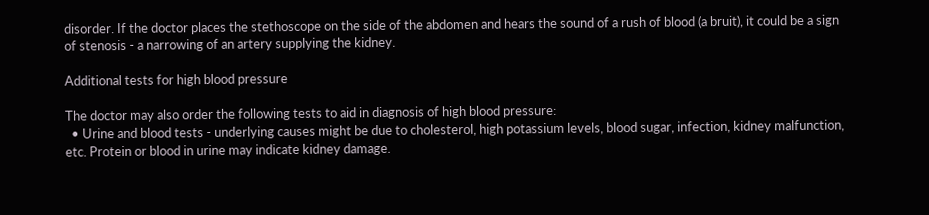disorder. If the doctor places the stethoscope on the side of the abdomen and hears the sound of a rush of blood (a bruit), it could be a sign of stenosis - a narrowing of an artery supplying the kidney.

Additional tests for high blood pressure

The doctor may also order the following tests to aid in diagnosis of high blood pressure:
  • Urine and blood tests - underlying causes might be due to cholesterol, high potassium levels, blood sugar, infection, kidney malfunction, etc. Protein or blood in urine may indicate kidney damage.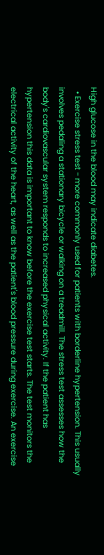High glucose in the blood may indicate diabetes.
  • Exercise stress test - more commonly used for patients with borderline hypertension. This usually involves pedaling a stationary bicycle or walking on a treadmill. The stress test assesses how the body's cardiovascular system responds to increased physical activity. If the patient has hypertension this data is important to know before the exercise test starts. The test monitors the electrical activity of the heart, as well as the patient's blood pressure during exercise. An exercise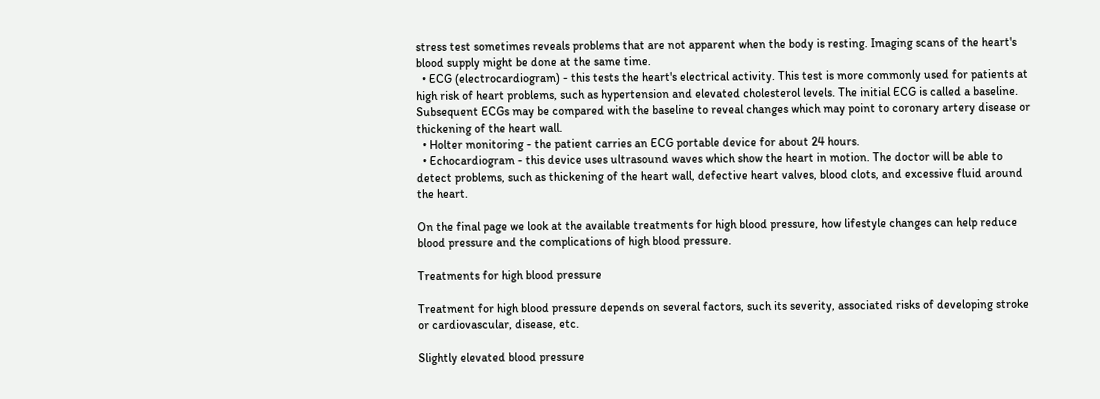stress test sometimes reveals problems that are not apparent when the body is resting. Imaging scans of the heart's blood supply might be done at the same time.
  • ECG (electrocardiogram) - this tests the heart's electrical activity. This test is more commonly used for patients at high risk of heart problems, such as hypertension and elevated cholesterol levels. The initial ECG is called a baseline. Subsequent ECGs may be compared with the baseline to reveal changes which may point to coronary artery disease or thickening of the heart wall.
  • Holter monitoring - the patient carries an ECG portable device for about 24 hours.
  • Echocardiogram - this device uses ultrasound waves which show the heart in motion. The doctor will be able to detect problems, such as thickening of the heart wall, defective heart valves, blood clots, and excessive fluid around the heart.

On the final page we look at the available treatments for high blood pressure, how lifestyle changes can help reduce blood pressure and the complications of high blood pressure.

Treatments for high blood pressure

Treatment for high blood pressure depends on several factors, such its severity, associated risks of developing stroke or cardiovascular, disease, etc.

Slightly elevated blood pressure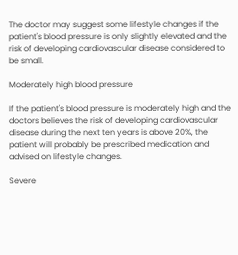The doctor may suggest some lifestyle changes if the patient's blood pressure is only slightly elevated and the risk of developing cardiovascular disease considered to be small.

Moderately high blood pressure

If the patient's blood pressure is moderately high and the doctors believes the risk of developing cardiovascular disease during the next ten years is above 20%, the patient will probably be prescribed medication and advised on lifestyle changes.

Severe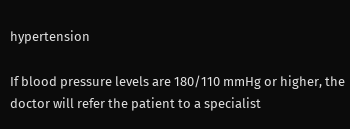hypertension

If blood pressure levels are 180/110 mmHg or higher, the doctor will refer the patient to a specialist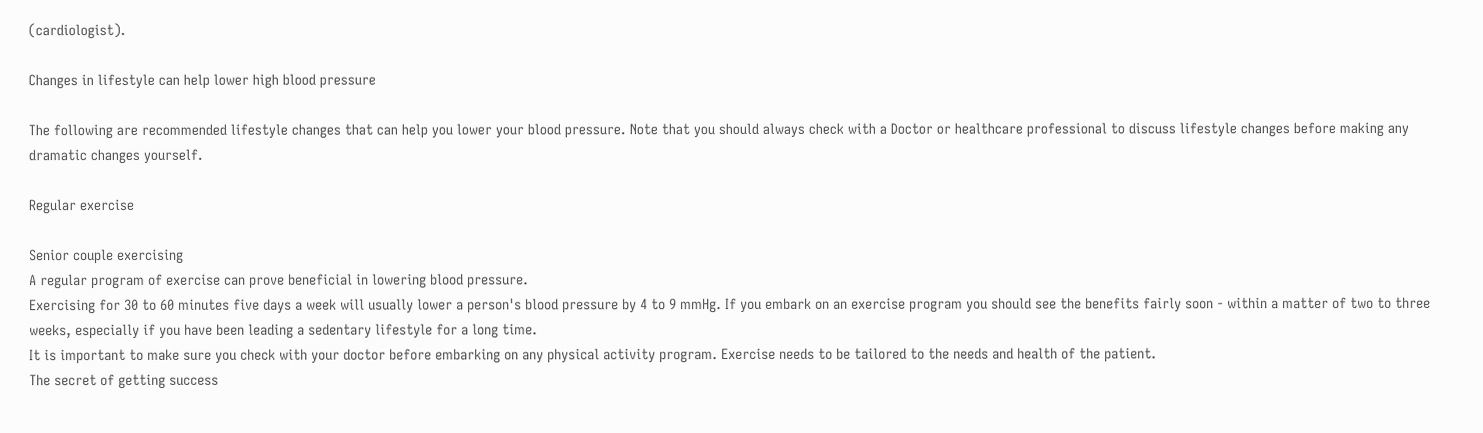(cardiologist).

Changes in lifestyle can help lower high blood pressure

The following are recommended lifestyle changes that can help you lower your blood pressure. Note that you should always check with a Doctor or healthcare professional to discuss lifestyle changes before making any dramatic changes yourself.

Regular exercise

Senior couple exercising
A regular program of exercise can prove beneficial in lowering blood pressure.
Exercising for 30 to 60 minutes five days a week will usually lower a person's blood pressure by 4 to 9 mmHg. If you embark on an exercise program you should see the benefits fairly soon - within a matter of two to three weeks, especially if you have been leading a sedentary lifestyle for a long time.
It is important to make sure you check with your doctor before embarking on any physical activity program. Exercise needs to be tailored to the needs and health of the patient.
The secret of getting success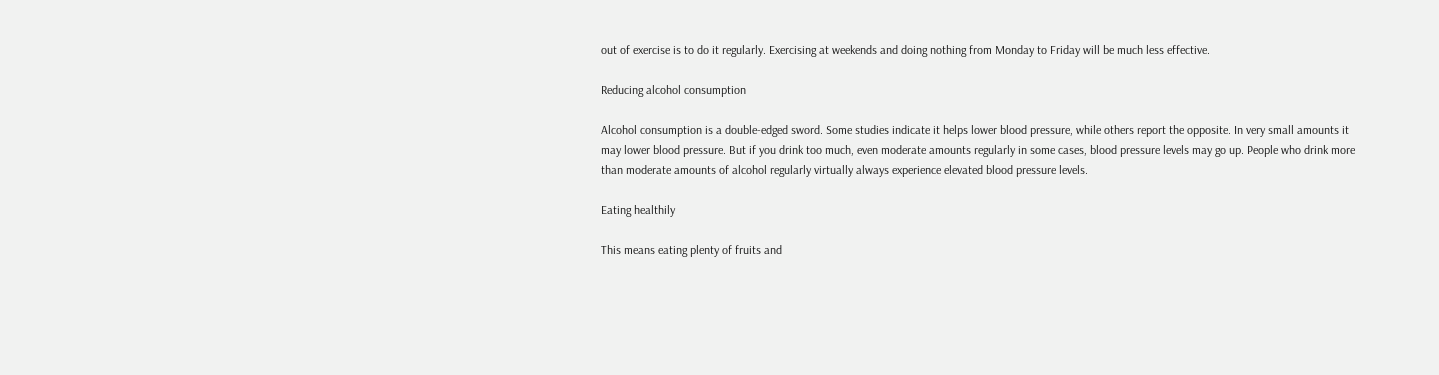out of exercise is to do it regularly. Exercising at weekends and doing nothing from Monday to Friday will be much less effective.

Reducing alcohol consumption

Alcohol consumption is a double-edged sword. Some studies indicate it helps lower blood pressure, while others report the opposite. In very small amounts it may lower blood pressure. But if you drink too much, even moderate amounts regularly in some cases, blood pressure levels may go up. People who drink more than moderate amounts of alcohol regularly virtually always experience elevated blood pressure levels.

Eating healthily

This means eating plenty of fruits and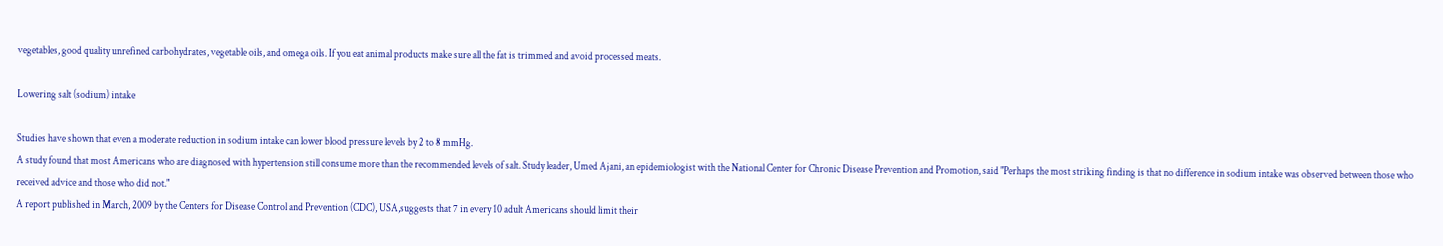vegetables, good quality unrefined carbohydrates, vegetable oils, and omega oils. If you eat animal products make sure all the fat is trimmed and avoid processed meats.

Lowering salt (sodium) intake

Studies have shown that even a moderate reduction in sodium intake can lower blood pressure levels by 2 to 8 mmHg.
A study found that most Americans who are diagnosed with hypertension still consume more than the recommended levels of salt. Study leader, Umed Ajani, an epidemiologist with the National Center for Chronic Disease Prevention and Promotion, said "Perhaps the most striking finding is that no difference in sodium intake was observed between those who received advice and those who did not."
A report published in March, 2009 by the Centers for Disease Control and Prevention (CDC), USA,suggests that 7 in every 10 adult Americans should limit their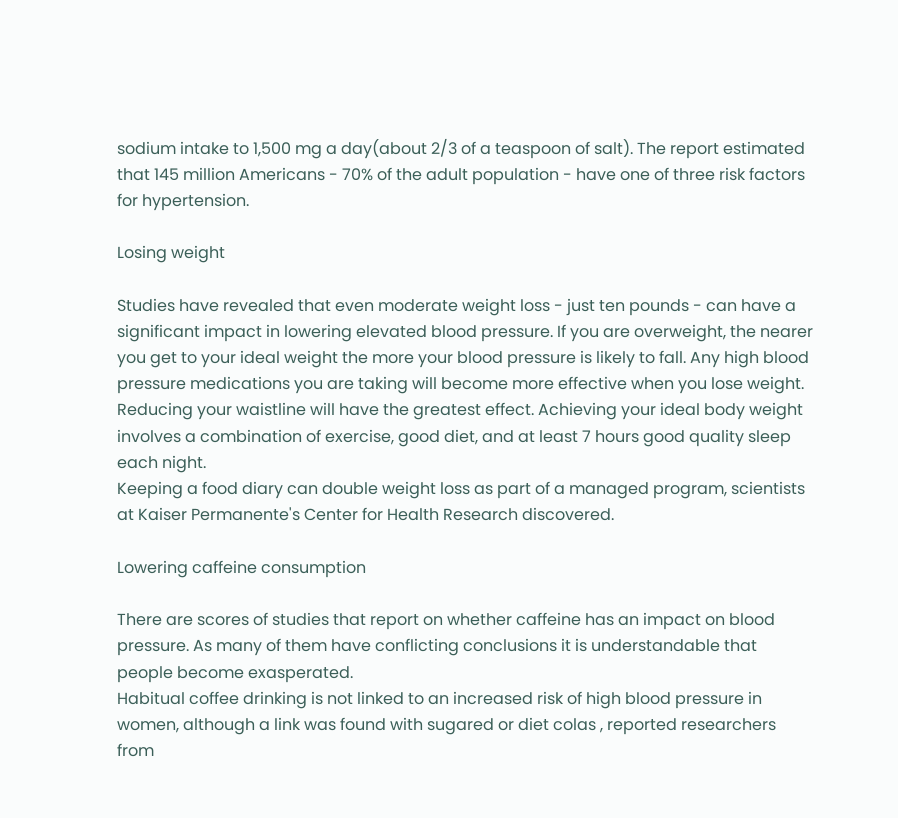sodium intake to 1,500 mg a day(about 2/3 of a teaspoon of salt). The report estimated that 145 million Americans - 70% of the adult population - have one of three risk factors for hypertension.

Losing weight

Studies have revealed that even moderate weight loss - just ten pounds - can have a significant impact in lowering elevated blood pressure. If you are overweight, the nearer you get to your ideal weight the more your blood pressure is likely to fall. Any high blood pressure medications you are taking will become more effective when you lose weight. Reducing your waistline will have the greatest effect. Achieving your ideal body weight involves a combination of exercise, good diet, and at least 7 hours good quality sleep each night.
Keeping a food diary can double weight loss as part of a managed program, scientists at Kaiser Permanente's Center for Health Research discovered.

Lowering caffeine consumption

There are scores of studies that report on whether caffeine has an impact on blood pressure. As many of them have conflicting conclusions it is understandable that people become exasperated.
Habitual coffee drinking is not linked to an increased risk of high blood pressure in women, although a link was found with sugared or diet colas , reported researchers from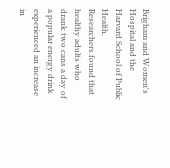Brigham and Women's Hospital and the Harvard School of Public Health.
Researchers found that healthy adults who drank two cans a day of a popular energy drink experienced an increase in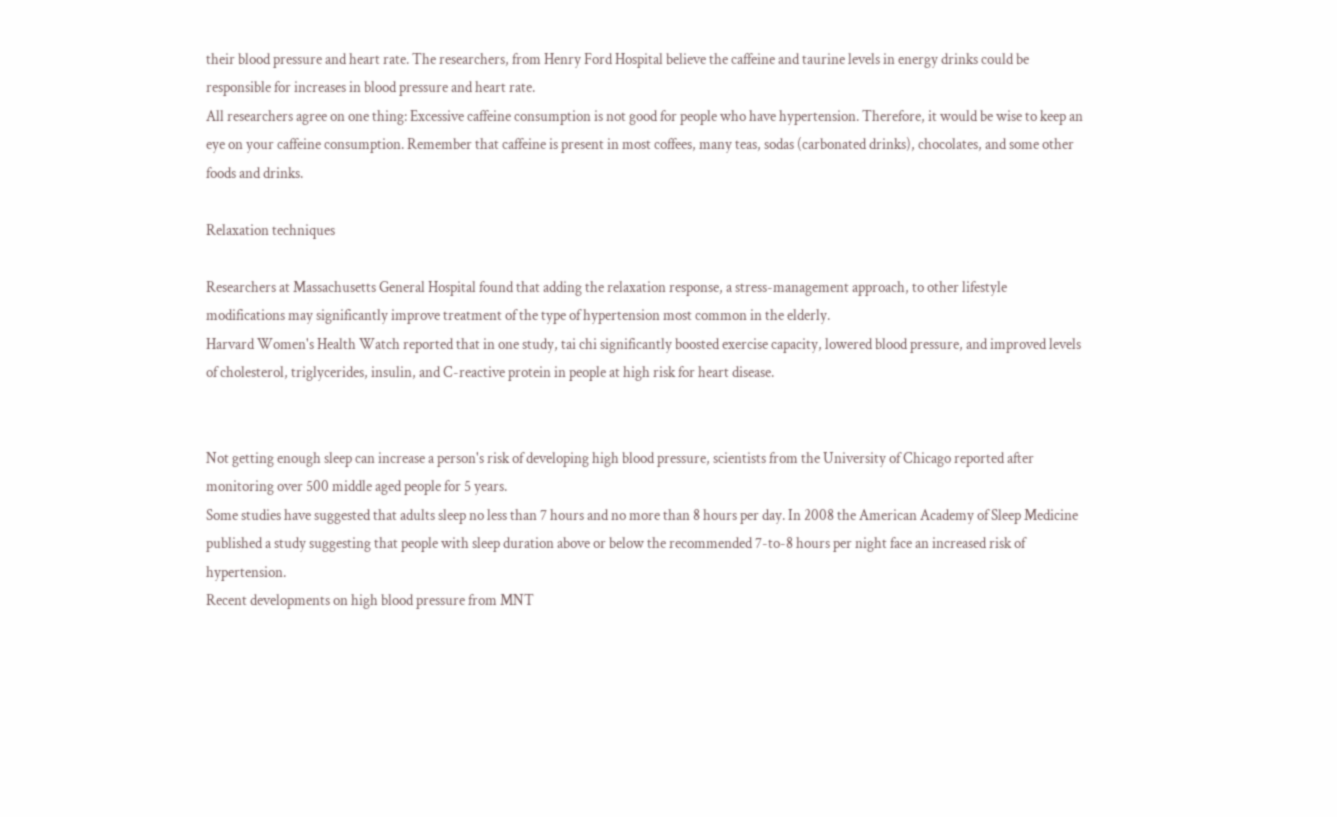their blood pressure and heart rate. The researchers, from Henry Ford Hospital believe the caffeine and taurine levels in energy drinks could be responsible for increases in blood pressure and heart rate.
All researchers agree on one thing: Excessive caffeine consumption is not good for people who have hypertension. Therefore, it would be wise to keep an eye on your caffeine consumption. Remember that caffeine is present in most coffees, many teas, sodas (carbonated drinks), chocolates, and some other foods and drinks.

Relaxation techniques

Researchers at Massachusetts General Hospital found that adding the relaxation response, a stress-management approach, to other lifestyle modifications may significantly improve treatment of the type of hypertension most common in the elderly.
Harvard Women's Health Watch reported that in one study, tai chi significantly boosted exercise capacity, lowered blood pressure, and improved levels of cholesterol, triglycerides, insulin, and C-reactive protein in people at high risk for heart disease.


Not getting enough sleep can increase a person's risk of developing high blood pressure, scientists from the University of Chicago reported after monitoring over 500 middle aged people for 5 years.
Some studies have suggested that adults sleep no less than 7 hours and no more than 8 hours per day. In 2008 the American Academy of Sleep Medicine published a study suggesting that people with sleep duration above or below the recommended 7-to-8 hours per night face an increased risk of hypertension.
Recent developments on high blood pressure from MNT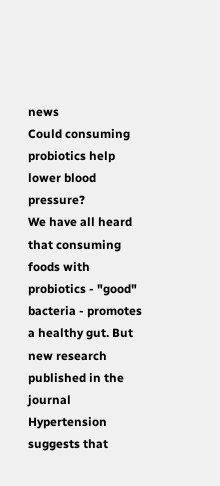news
Could consuming probiotics help lower blood pressure?
We have all heard that consuming foods with probiotics - "good" bacteria - promotes a healthy gut. But new research published in the journal Hypertension suggests that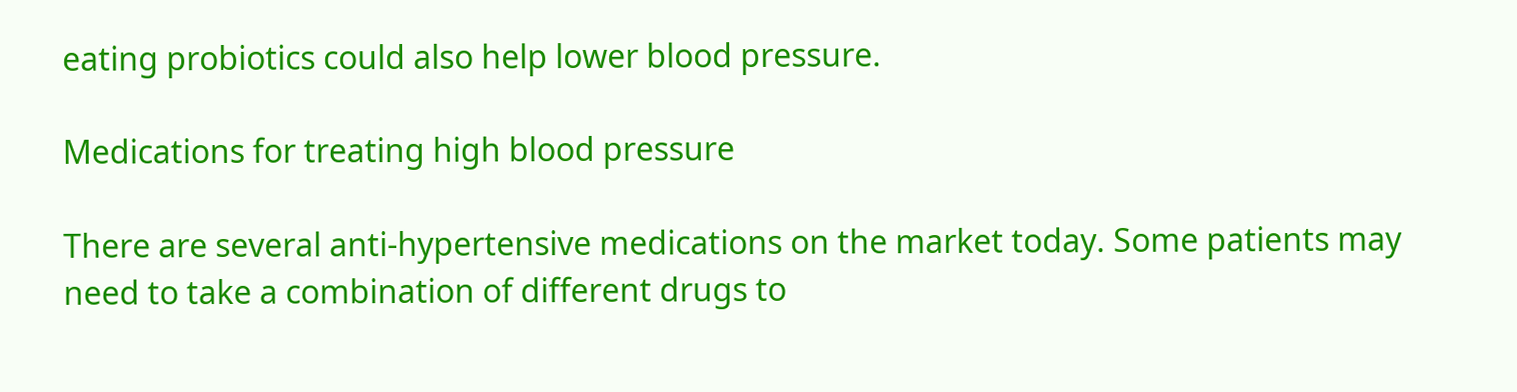eating probiotics could also help lower blood pressure.

Medications for treating high blood pressure

There are several anti-hypertensive medications on the market today. Some patients may need to take a combination of different drugs to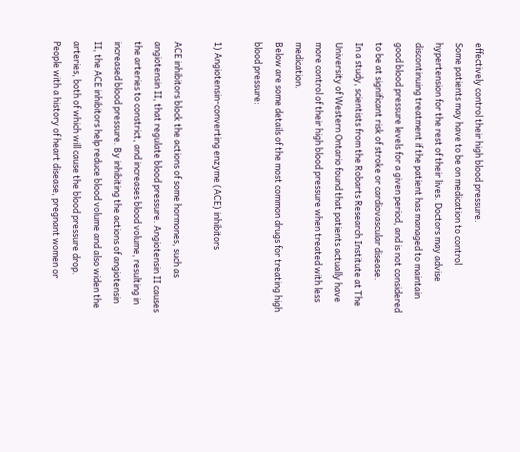effectively control their high blood pressure.
Some patients may have to be on medication to control hypertension for the rest of their lives. Doctors may advise discontinuing treatment if the patient has managed to maintain good blood pressure levels for a given period, and is not considered to be at significant risk of stroke or cardiovascular disease.
In a study, scientists from the Robarts Research Institute at The University of Western Ontario found that patients actually have more control of their high blood pressure when treated with less medication.
Below are some details of the most common drugs for treating high blood pressure:

1) Angiotensin-converting enzyme (ACE) inhibitors

ACE inhibitors block the actions of some hormones, such as angiotensin II, that regulate blood pressure. Angiotensin II causes the arteries to constrict, and increases blood volume, resulting in increased blood pressure. By inhibiting the actions of angiotensin II, the ACE inhibitors help reduce blood volume and also widen the arteries, both of which will cause the blood pressure drop.
People with a history of heart disease, pregnant women or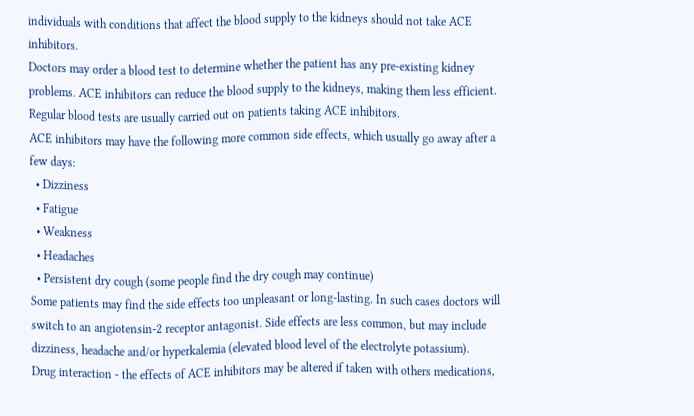individuals with conditions that affect the blood supply to the kidneys should not take ACE inhibitors.
Doctors may order a blood test to determine whether the patient has any pre-existing kidney problems. ACE inhibitors can reduce the blood supply to the kidneys, making them less efficient. Regular blood tests are usually carried out on patients taking ACE inhibitors.
ACE inhibitors may have the following more common side effects, which usually go away after a few days:
  • Dizziness
  • Fatigue
  • Weakness
  • Headaches
  • Persistent dry cough (some people find the dry cough may continue)
Some patients may find the side effects too unpleasant or long-lasting. In such cases doctors will switch to an angiotensin-2 receptor antagonist. Side effects are less common, but may include dizziness, headache and/or hyperkalemia (elevated blood level of the electrolyte potassium).
Drug interaction - the effects of ACE inhibitors may be altered if taken with others medications,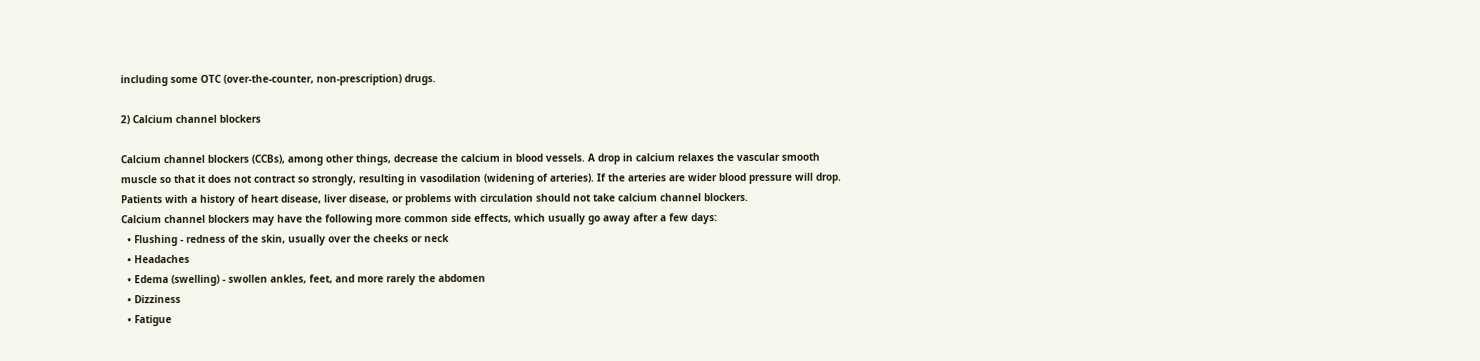including some OTC (over-the-counter, non-prescription) drugs.

2) Calcium channel blockers

Calcium channel blockers (CCBs), among other things, decrease the calcium in blood vessels. A drop in calcium relaxes the vascular smooth muscle so that it does not contract so strongly, resulting in vasodilation (widening of arteries). If the arteries are wider blood pressure will drop.
Patients with a history of heart disease, liver disease, or problems with circulation should not take calcium channel blockers.
Calcium channel blockers may have the following more common side effects, which usually go away after a few days:
  • Flushing - redness of the skin, usually over the cheeks or neck
  • Headaches
  • Edema (swelling) - swollen ankles, feet, and more rarely the abdomen
  • Dizziness
  • Fatigue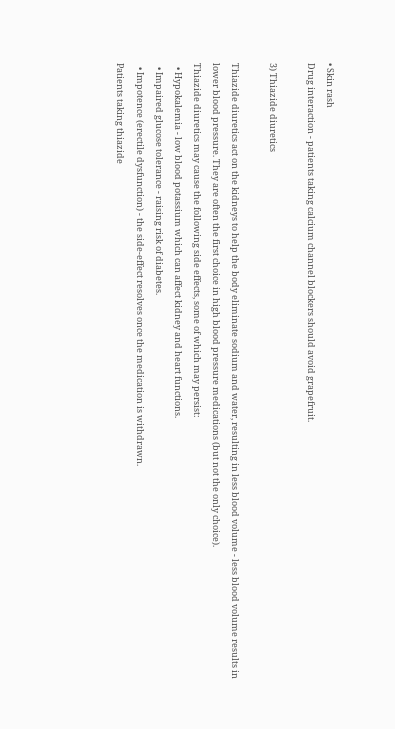• Skin rash
Drug interaction - patients taking calcium channel blockers should avoid grapefruit.

3) Thiazide diuretics

Thiazide diuretics act on the kidneys to help the body eliminate sodium and water, resulting in less blood volume - less blood volume results in lower blood pressure. They are often the first choice in high blood pressure medications (but not the only choice).
Thiazide diuretics may cause the following side effects, some of which may persist:
  • Hypokalemia - low blood potassium which can affect kidney and heart functions.
  • Impaired glucose tolerance - raising risk of diabetes.
  • Impotence (erectile dysfunction) - the side-effect resolves once the medication is withdrawn.
Patients taking thiazide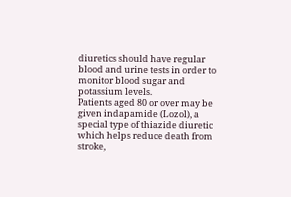diuretics should have regular blood and urine tests in order to monitor blood sugar and potassium levels.
Patients aged 80 or over may be given indapamide (Lozol), a special type of thiazide diuretic which helps reduce death from stroke,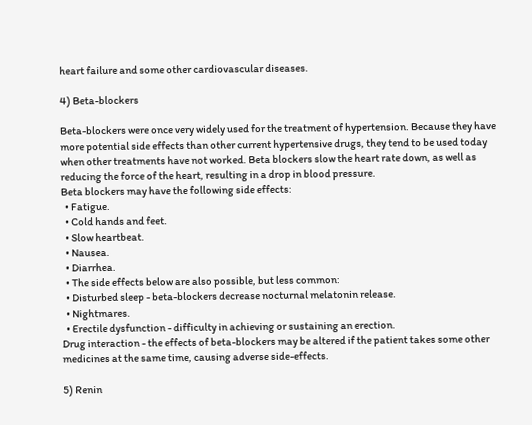heart failure and some other cardiovascular diseases.

4) Beta-blockers

Beta-blockers were once very widely used for the treatment of hypertension. Because they have more potential side effects than other current hypertensive drugs, they tend to be used today when other treatments have not worked. Beta blockers slow the heart rate down, as well as reducing the force of the heart, resulting in a drop in blood pressure.
Beta blockers may have the following side effects:
  • Fatigue.
  • Cold hands and feet.
  • Slow heartbeat.
  • Nausea.
  • Diarrhea.
  • The side effects below are also possible, but less common:
  • Disturbed sleep - beta-blockers decrease nocturnal melatonin release.
  • Nightmares.
  • Erectile dysfunction - difficulty in achieving or sustaining an erection.
Drug interaction - the effects of beta-blockers may be altered if the patient takes some other medicines at the same time, causing adverse side-effects.

5) Renin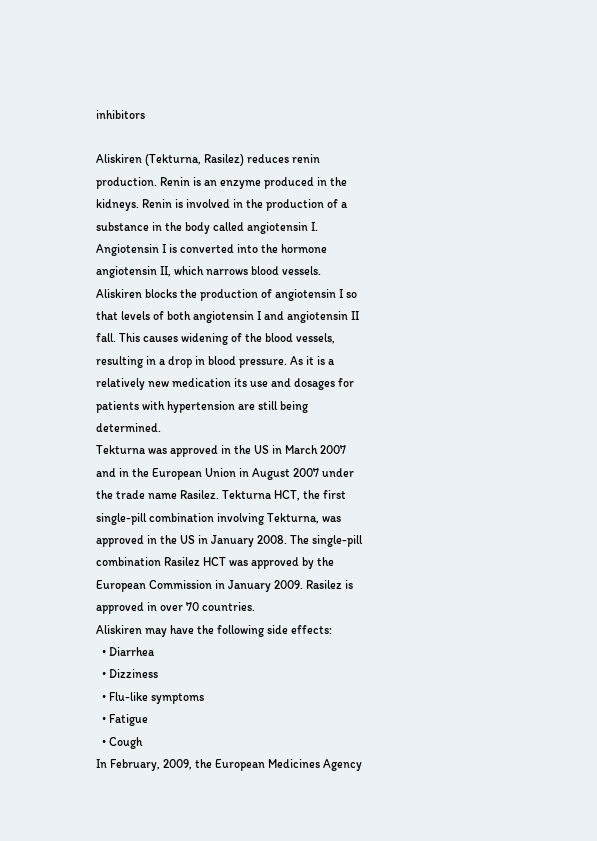inhibitors

Aliskiren (Tekturna, Rasilez) reduces renin production. Renin is an enzyme produced in the kidneys. Renin is involved in the production of a substance in the body called angiotensin I. Angiotensin I is converted into the hormone angiotensin II, which narrows blood vessels. Aliskiren blocks the production of angiotensin I so that levels of both angiotensin I and angiotensin II fall. This causes widening of the blood vessels, resulting in a drop in blood pressure. As it is a relatively new medication its use and dosages for patients with hypertension are still being determined.
Tekturna was approved in the US in March 2007 and in the European Union in August 2007 under the trade name Rasilez. Tekturna HCT, the first single-pill combination involving Tekturna, was approved in the US in January 2008. The single-pill combination Rasilez HCT was approved by the European Commission in January 2009. Rasilez is approved in over 70 countries.
Aliskiren may have the following side effects:
  • Diarrhea
  • Dizziness
  • Flu-like symptoms
  • Fatigue
  • Cough
In February, 2009, the European Medicines Agency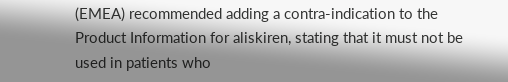(EMEA) recommended adding a contra-indication to the Product Information for aliskiren, stating that it must not be used in patients who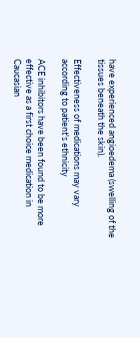have experienced angioedema (swelling of the tissues beneath the skin).

Effectiveness of medications may vary according to patient's ethnicity

ACE inhibitors have been found to be more effective as a first choice medication in Caucasian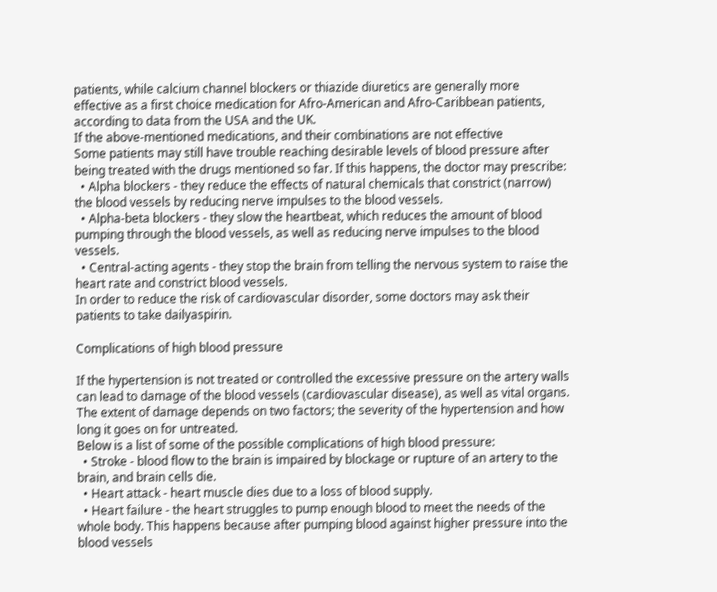patients, while calcium channel blockers or thiazide diuretics are generally more effective as a first choice medication for Afro-American and Afro-Caribbean patients, according to data from the USA and the UK.
If the above-mentioned medications, and their combinations are not effective
Some patients may still have trouble reaching desirable levels of blood pressure after being treated with the drugs mentioned so far. If this happens, the doctor may prescribe:
  • Alpha blockers - they reduce the effects of natural chemicals that constrict (narrow) the blood vessels by reducing nerve impulses to the blood vessels.
  • Alpha-beta blockers - they slow the heartbeat, which reduces the amount of blood pumping through the blood vessels, as well as reducing nerve impulses to the blood vessels.
  • Central-acting agents - they stop the brain from telling the nervous system to raise the heart rate and constrict blood vessels.
In order to reduce the risk of cardiovascular disorder, some doctors may ask their patients to take dailyaspirin.

Complications of high blood pressure

If the hypertension is not treated or controlled the excessive pressure on the artery walls can lead to damage of the blood vessels (cardiovascular disease), as well as vital organs. The extent of damage depends on two factors; the severity of the hypertension and how long it goes on for untreated.
Below is a list of some of the possible complications of high blood pressure:
  • Stroke - blood flow to the brain is impaired by blockage or rupture of an artery to the brain, and brain cells die.
  • Heart attack - heart muscle dies due to a loss of blood supply.
  • Heart failure - the heart struggles to pump enough blood to meet the needs of the whole body. This happens because after pumping blood against higher pressure into the blood vessels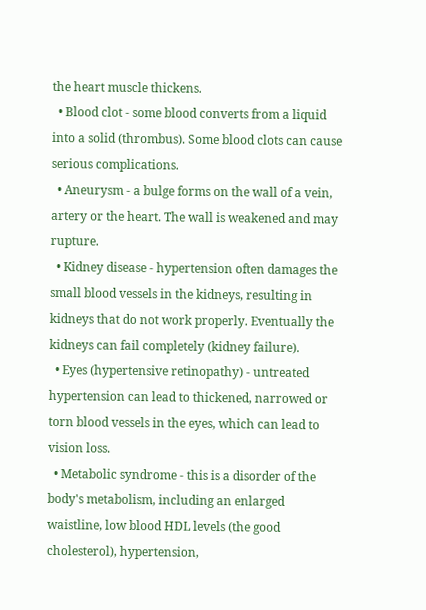the heart muscle thickens.
  • Blood clot - some blood converts from a liquid into a solid (thrombus). Some blood clots can cause serious complications.
  • Aneurysm - a bulge forms on the wall of a vein, artery or the heart. The wall is weakened and may rupture.
  • Kidney disease - hypertension often damages the small blood vessels in the kidneys, resulting in kidneys that do not work properly. Eventually the kidneys can fail completely (kidney failure).
  • Eyes (hypertensive retinopathy) - untreated hypertension can lead to thickened, narrowed or torn blood vessels in the eyes, which can lead to vision loss.
  • Metabolic syndrome - this is a disorder of the body's metabolism, including an enlarged waistline, low blood HDL levels (the good cholesterol), hypertension,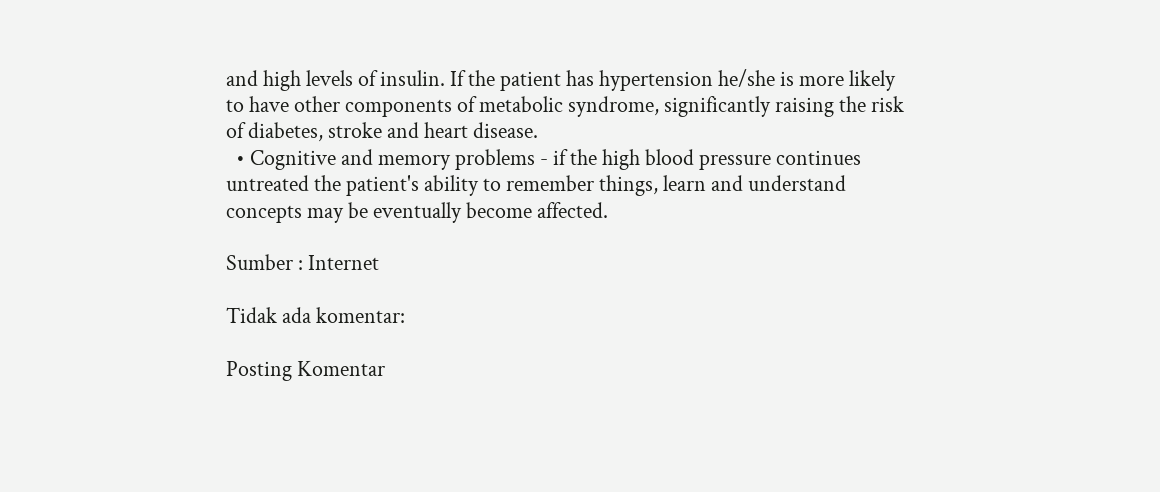and high levels of insulin. If the patient has hypertension he/she is more likely to have other components of metabolic syndrome, significantly raising the risk of diabetes, stroke and heart disease.
  • Cognitive and memory problems - if the high blood pressure continues untreated the patient's ability to remember things, learn and understand concepts may be eventually become affected.

Sumber : Internet

Tidak ada komentar:

Posting Komentar